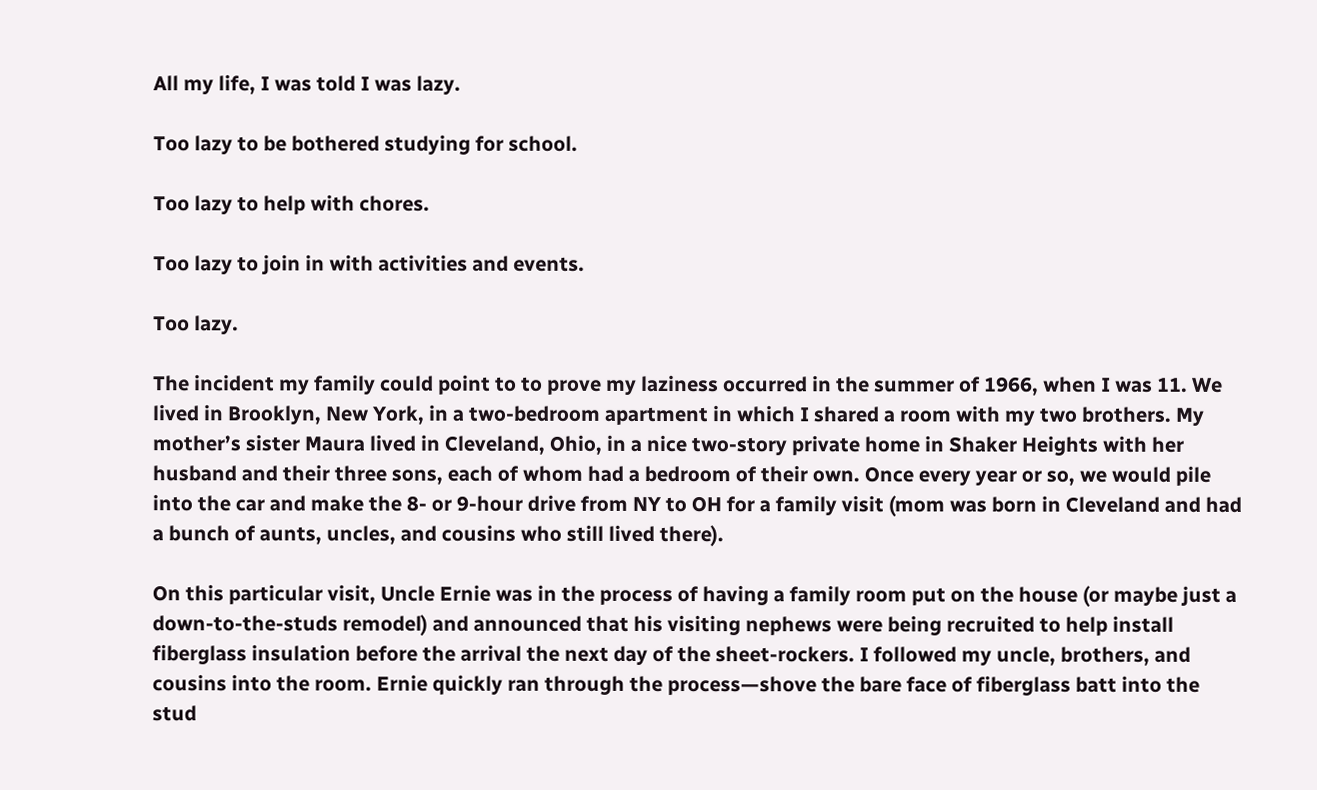All my life, I was told I was lazy.

Too lazy to be bothered studying for school.

Too lazy to help with chores.

Too lazy to join in with activities and events.

Too lazy.

The incident my family could point to to prove my laziness occurred in the summer of 1966, when I was 11. We lived in Brooklyn, New York, in a two-bedroom apartment in which I shared a room with my two brothers. My mother’s sister Maura lived in Cleveland, Ohio, in a nice two-story private home in Shaker Heights with her husband and their three sons, each of whom had a bedroom of their own. Once every year or so, we would pile into the car and make the 8- or 9-hour drive from NY to OH for a family visit (mom was born in Cleveland and had a bunch of aunts, uncles, and cousins who still lived there).

On this particular visit, Uncle Ernie was in the process of having a family room put on the house (or maybe just a down-to-the-studs remodel) and announced that his visiting nephews were being recruited to help install fiberglass insulation before the arrival the next day of the sheet-rockers. I followed my uncle, brothers, and cousins into the room. Ernie quickly ran through the process—shove the bare face of fiberglass batt into the stud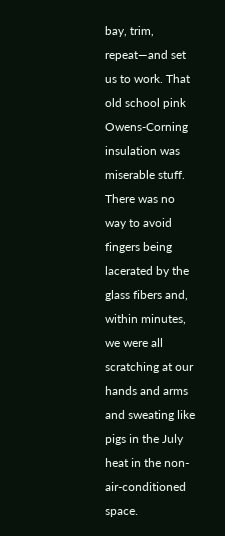bay, trim, repeat—and set us to work. That old school pink Owens-Corning insulation was miserable stuff. There was no way to avoid fingers being lacerated by the glass fibers and, within minutes, we were all scratching at our hands and arms and sweating like pigs in the July heat in the non-air-conditioned space.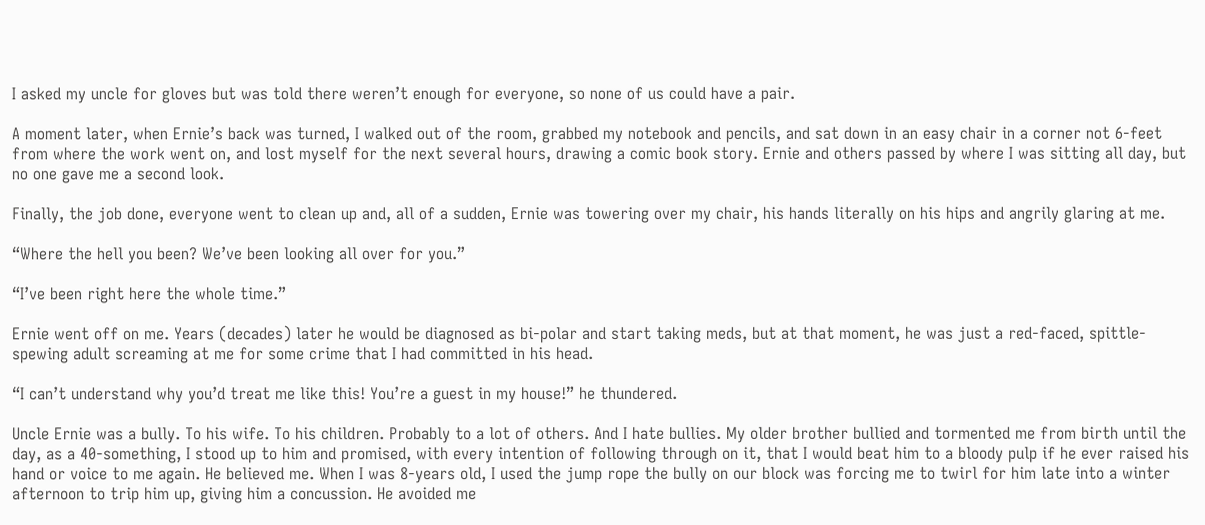I asked my uncle for gloves but was told there weren’t enough for everyone, so none of us could have a pair.

A moment later, when Ernie’s back was turned, I walked out of the room, grabbed my notebook and pencils, and sat down in an easy chair in a corner not 6-feet from where the work went on, and lost myself for the next several hours, drawing a comic book story. Ernie and others passed by where I was sitting all day, but no one gave me a second look.

Finally, the job done, everyone went to clean up and, all of a sudden, Ernie was towering over my chair, his hands literally on his hips and angrily glaring at me.

“Where the hell you been? We’ve been looking all over for you.”

“I’ve been right here the whole time.”

Ernie went off on me. Years (decades) later he would be diagnosed as bi-polar and start taking meds, but at that moment, he was just a red-faced, spittle-spewing adult screaming at me for some crime that I had committed in his head.

“I can’t understand why you’d treat me like this! You’re a guest in my house!” he thundered.

Uncle Ernie was a bully. To his wife. To his children. Probably to a lot of others. And I hate bullies. My older brother bullied and tormented me from birth until the day, as a 40-something, I stood up to him and promised, with every intention of following through on it, that I would beat him to a bloody pulp if he ever raised his hand or voice to me again. He believed me. When I was 8-years old, I used the jump rope the bully on our block was forcing me to twirl for him late into a winter afternoon to trip him up, giving him a concussion. He avoided me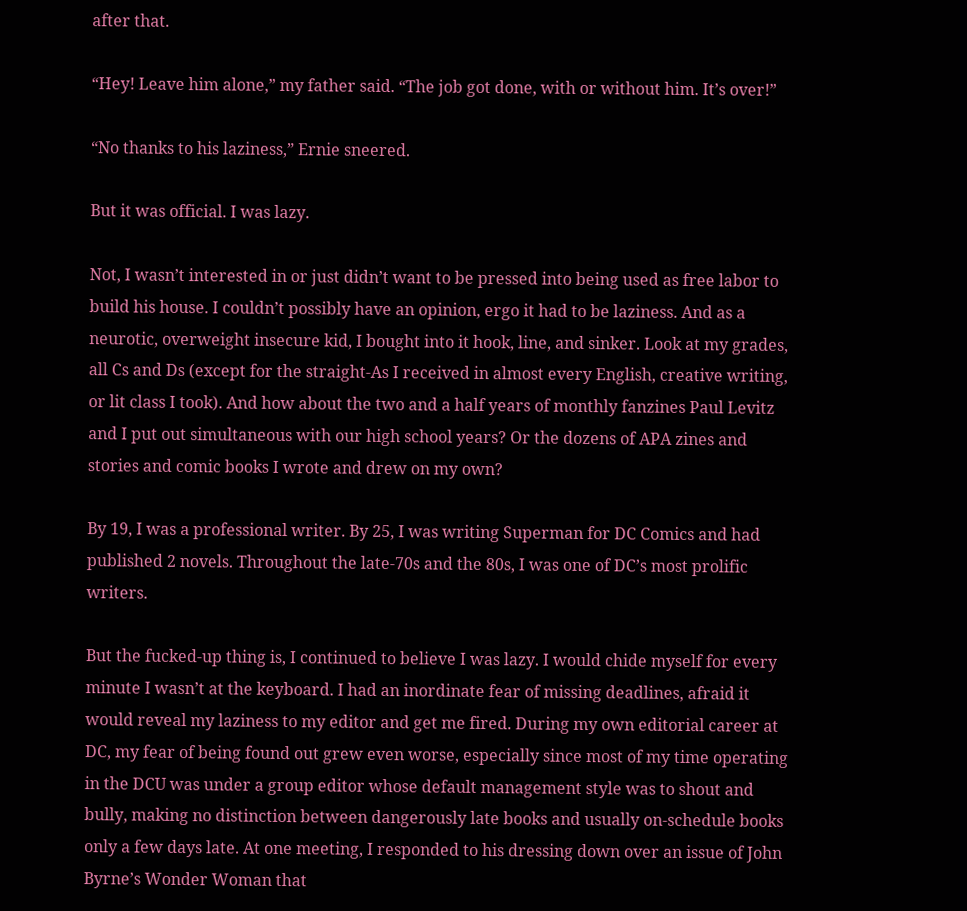after that.

“Hey! Leave him alone,” my father said. “The job got done, with or without him. It’s over!”

“No thanks to his laziness,” Ernie sneered.

But it was official. I was lazy.

Not, I wasn’t interested in or just didn’t want to be pressed into being used as free labor to build his house. I couldn’t possibly have an opinion, ergo it had to be laziness. And as a neurotic, overweight insecure kid, I bought into it hook, line, and sinker. Look at my grades, all Cs and Ds (except for the straight-As I received in almost every English, creative writing, or lit class I took). And how about the two and a half years of monthly fanzines Paul Levitz and I put out simultaneous with our high school years? Or the dozens of APA zines and stories and comic books I wrote and drew on my own?

By 19, I was a professional writer. By 25, I was writing Superman for DC Comics and had published 2 novels. Throughout the late-70s and the 80s, I was one of DC’s most prolific writers.

But the fucked-up thing is, I continued to believe I was lazy. I would chide myself for every minute I wasn’t at the keyboard. I had an inordinate fear of missing deadlines, afraid it would reveal my laziness to my editor and get me fired. During my own editorial career at DC, my fear of being found out grew even worse, especially since most of my time operating in the DCU was under a group editor whose default management style was to shout and bully, making no distinction between dangerously late books and usually on-schedule books only a few days late. At one meeting, I responded to his dressing down over an issue of John Byrne’s Wonder Woman that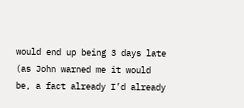would end up being 3 days late (as John warned me it would be, a fact already I’d already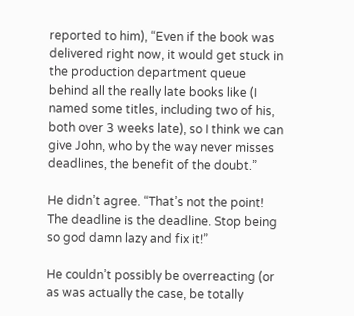reported to him), “Even if the book was delivered right now, it would get stuck in the production department queue behind all the really late books like (I named some titles, including two of his, both over 3 weeks late), so I think we can give John, who by the way never misses deadlines, the benefit of the doubt.”

He didn’t agree. “That’s not the point! The deadline is the deadline. Stop being so god damn lazy and fix it!”

He couldn’t possibly be overreacting (or as was actually the case, be totally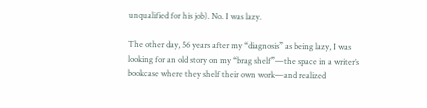unqualified for his job). No. I was lazy.

The other day, 56 years after my “diagnosis” as being lazy, I was looking for an old story on my “brag shelf”—the space in a writer’s bookcase where they shelf their own work—and realized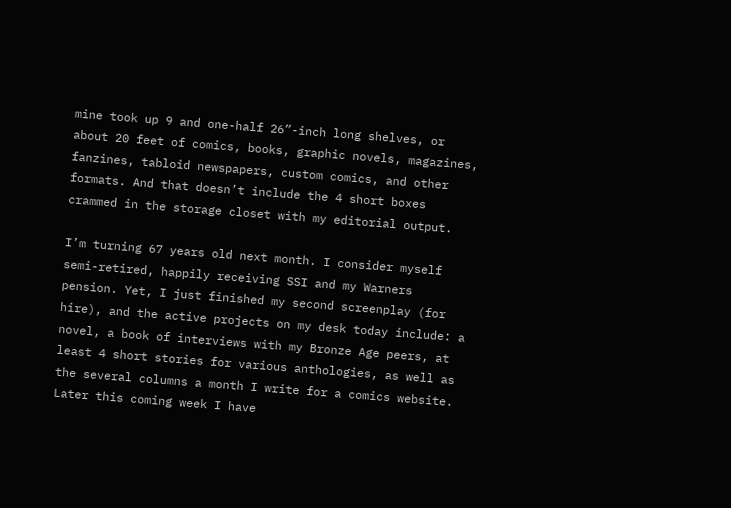mine took up 9 and one-half 26”-inch long shelves, or about 20 feet of comics, books, graphic novels, magazines, fanzines, tabloid newspapers, custom comics, and other formats. And that doesn’t include the 4 short boxes crammed in the storage closet with my editorial output.

I’m turning 67 years old next month. I consider myself semi-retired, happily receiving SSI and my Warners pension. Yet, I just finished my second screenplay (for hire), and the active projects on my desk today include: a novel, a book of interviews with my Bronze Age peers, at least 4 short stories for various anthologies, as well as the several columns a month I write for a comics website. Later this coming week I have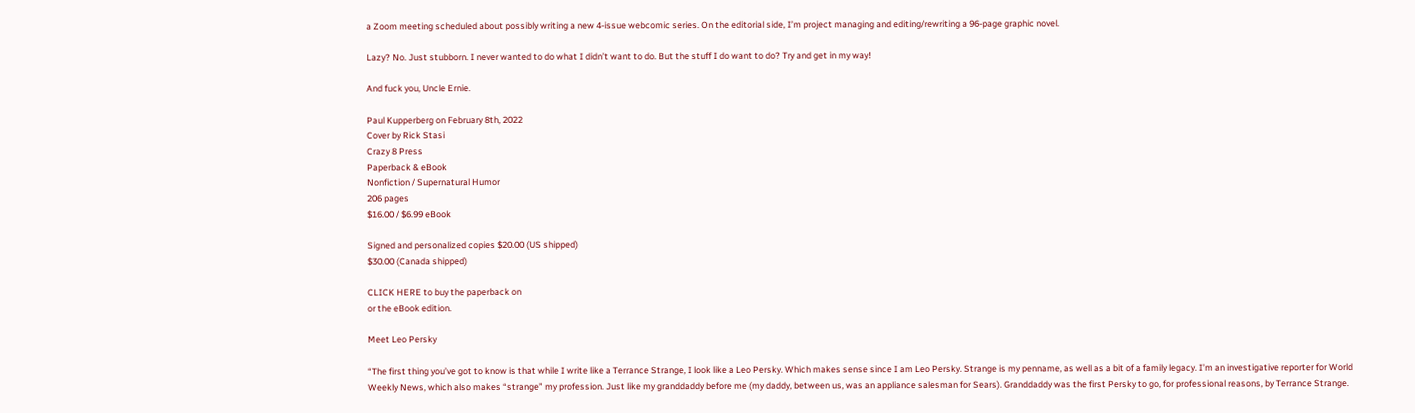a Zoom meeting scheduled about possibly writing a new 4-issue webcomic series. On the editorial side, I’m project managing and editing/rewriting a 96-page graphic novel.

Lazy? No. Just stubborn. I never wanted to do what I didn’t want to do. But the stuff I do want to do? Try and get in my way!

And fuck you, Uncle Ernie.

Paul Kupperberg on February 8th, 2022
Cover by Rick Stasi
Crazy 8 Press
Paperback & eBook
Nonfiction / Supernatural Humor
206 pages
$16.00 / $6.99 eBook

Signed and personalized copies $20.00 (US shipped)
$30.00 (Canada shipped)

CLICK HERE to buy the paperback on
or the eBook edition.

Meet Leo Persky

“The first thing you’ve got to know is that while I write like a Terrance Strange, I look like a Leo Persky. Which makes sense since I am Leo Persky. Strange is my penname, as well as a bit of a family legacy. I’m an investigative reporter for World Weekly News, which also makes “strange” my profession. Just like my granddaddy before me (my daddy, between us, was an appliance salesman for Sears). Granddaddy was the first Persky to go, for professional reasons, by Terrance Strange.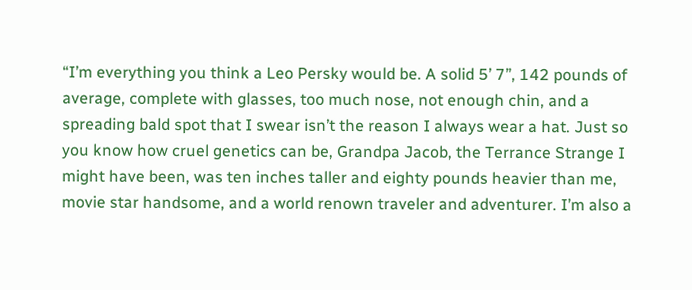“I’m everything you think a Leo Persky would be. A solid 5’ 7”, 142 pounds of average, complete with glasses, too much nose, not enough chin, and a spreading bald spot that I swear isn’t the reason I always wear a hat. Just so you know how cruel genetics can be, Grandpa Jacob, the Terrance Strange I might have been, was ten inches taller and eighty pounds heavier than me, movie star handsome, and a world renown traveler and adventurer. I’m also a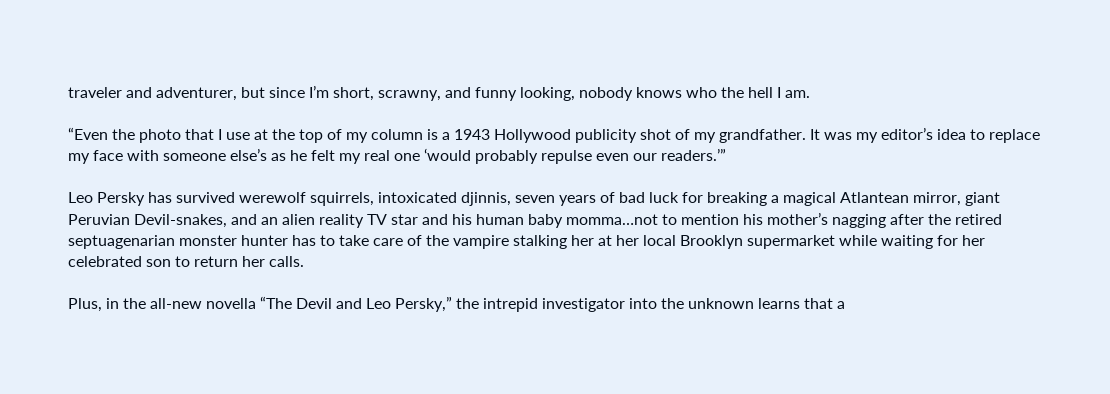traveler and adventurer, but since I’m short, scrawny, and funny looking, nobody knows who the hell I am.

“Even the photo that I use at the top of my column is a 1943 Hollywood publicity shot of my grandfather. It was my editor’s idea to replace my face with someone else’s as he felt my real one ‘would probably repulse even our readers.’”

Leo Persky has survived werewolf squirrels, intoxicated djinnis, seven years of bad luck for breaking a magical Atlantean mirror, giant Peruvian Devil-snakes, and an alien reality TV star and his human baby momma…not to mention his mother’s nagging after the retired septuagenarian monster hunter has to take care of the vampire stalking her at her local Brooklyn supermarket while waiting for her celebrated son to return her calls.

Plus, in the all-new novella “The Devil and Leo Persky,” the intrepid investigator into the unknown learns that a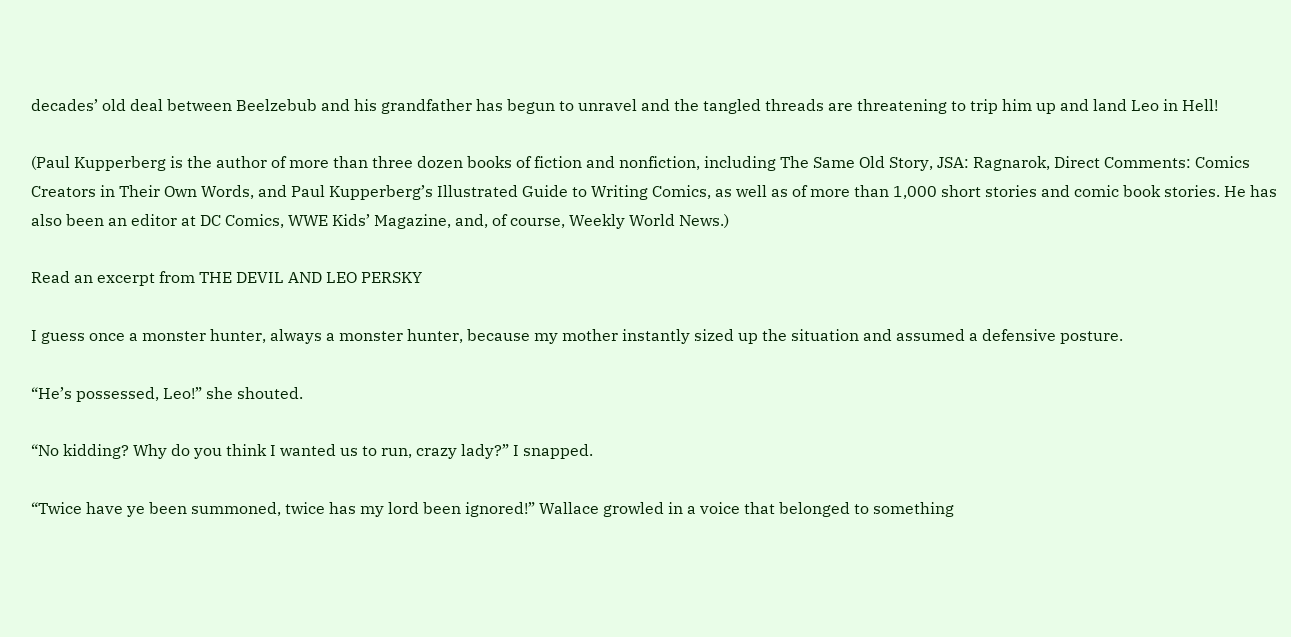decades’ old deal between Beelzebub and his grandfather has begun to unravel and the tangled threads are threatening to trip him up and land Leo in Hell!

(Paul Kupperberg is the author of more than three dozen books of fiction and nonfiction, including The Same Old Story, JSA: Ragnarok, Direct Comments: Comics Creators in Their Own Words, and Paul Kupperberg’s Illustrated Guide to Writing Comics, as well as of more than 1,000 short stories and comic book stories. He has also been an editor at DC Comics, WWE Kids’ Magazine, and, of course, Weekly World News.)

Read an excerpt from THE DEVIL AND LEO PERSKY

I guess once a monster hunter, always a monster hunter, because my mother instantly sized up the situation and assumed a defensive posture.

“He’s possessed, Leo!” she shouted.

“No kidding? Why do you think I wanted us to run, crazy lady?” I snapped.

“Twice have ye been summoned, twice has my lord been ignored!” Wallace growled in a voice that belonged to something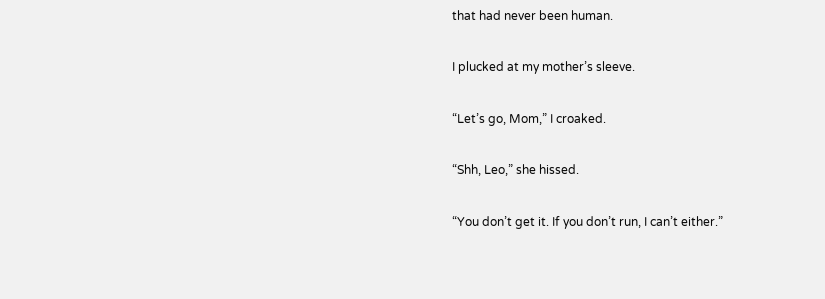that had never been human.

I plucked at my mother’s sleeve.

“Let’s go, Mom,” I croaked.

“Shh, Leo,” she hissed.

“You don’t get it. If you don’t run, I can’t either.”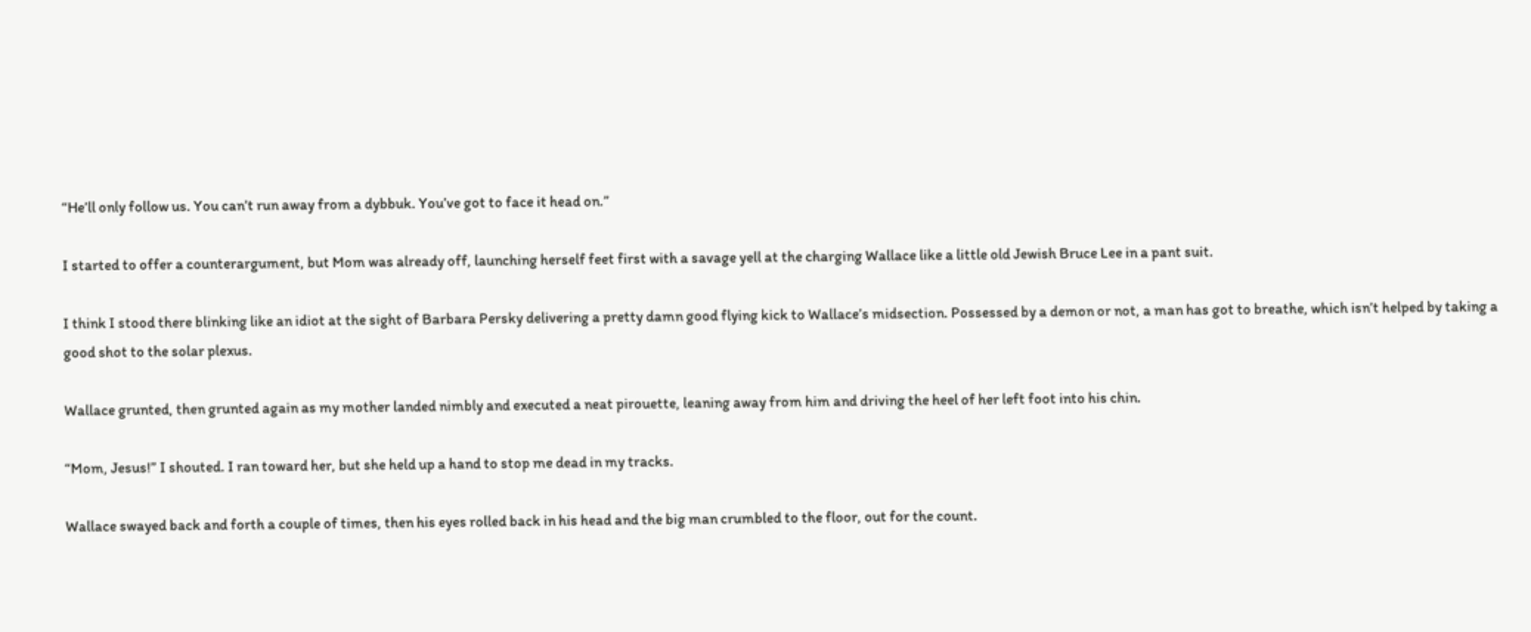“He’ll only follow us. You can’t run away from a dybbuk. You’ve got to face it head on.”

I started to offer a counterargument, but Mom was already off, launching herself feet first with a savage yell at the charging Wallace like a little old Jewish Bruce Lee in a pant suit.

I think I stood there blinking like an idiot at the sight of Barbara Persky delivering a pretty damn good flying kick to Wallace’s midsection. Possessed by a demon or not, a man has got to breathe, which isn’t helped by taking a good shot to the solar plexus.

Wallace grunted, then grunted again as my mother landed nimbly and executed a neat pirouette, leaning away from him and driving the heel of her left foot into his chin.

“Mom, Jesus!” I shouted. I ran toward her, but she held up a hand to stop me dead in my tracks.

Wallace swayed back and forth a couple of times, then his eyes rolled back in his head and the big man crumbled to the floor, out for the count.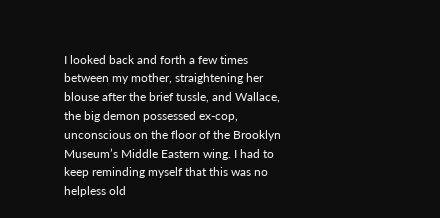I looked back and forth a few times between my mother, straightening her blouse after the brief tussle, and Wallace, the big demon possessed ex-cop, unconscious on the floor of the Brooklyn Museum’s Middle Eastern wing. I had to keep reminding myself that this was no helpless old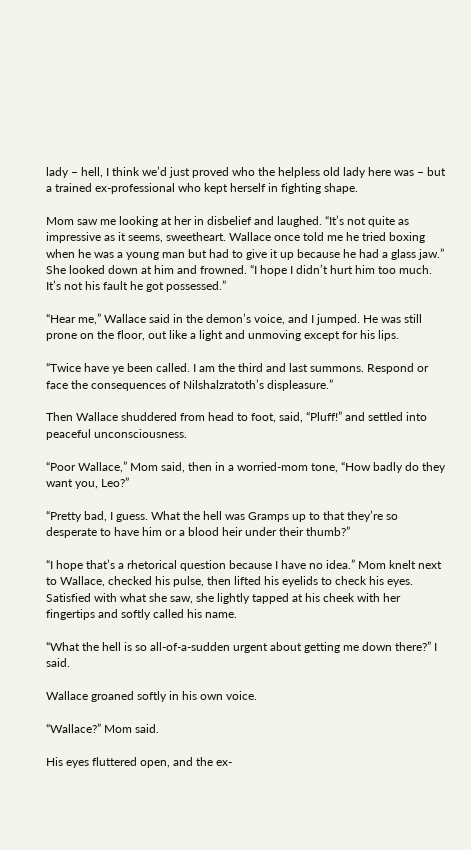lady – hell, I think we’d just proved who the helpless old lady here was – but a trained ex-professional who kept herself in fighting shape.

Mom saw me looking at her in disbelief and laughed. “It’s not quite as impressive as it seems, sweetheart. Wallace once told me he tried boxing when he was a young man but had to give it up because he had a glass jaw.” She looked down at him and frowned. “I hope I didn’t hurt him too much. It’s not his fault he got possessed.”

“Hear me,” Wallace said in the demon’s voice, and I jumped. He was still prone on the floor, out like a light and unmoving except for his lips.

“Twice have ye been called. I am the third and last summons. Respond or face the consequences of Nilshalzratoth’s displeasure.”

Then Wallace shuddered from head to foot, said, “Pluff!” and settled into peaceful unconsciousness.

“Poor Wallace,” Mom said, then in a worried-mom tone, “How badly do they want you, Leo?”

“Pretty bad, I guess. What the hell was Gramps up to that they’re so desperate to have him or a blood heir under their thumb?”

“I hope that’s a rhetorical question because I have no idea.” Mom knelt next to Wallace, checked his pulse, then lifted his eyelids to check his eyes. Satisfied with what she saw, she lightly tapped at his cheek with her fingertips and softly called his name.

“What the hell is so all-of-a-sudden urgent about getting me down there?” I said.

Wallace groaned softly in his own voice.

“Wallace?” Mom said.

His eyes fluttered open, and the ex-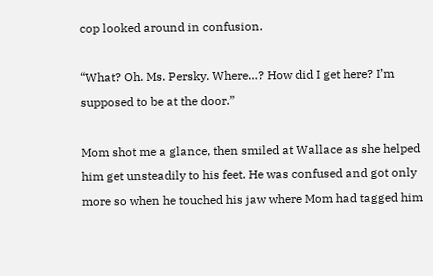cop looked around in confusion.

“What? Oh. Ms. Persky. Where…? How did I get here? I’m supposed to be at the door.”

Mom shot me a glance, then smiled at Wallace as she helped him get unsteadily to his feet. He was confused and got only more so when he touched his jaw where Mom had tagged him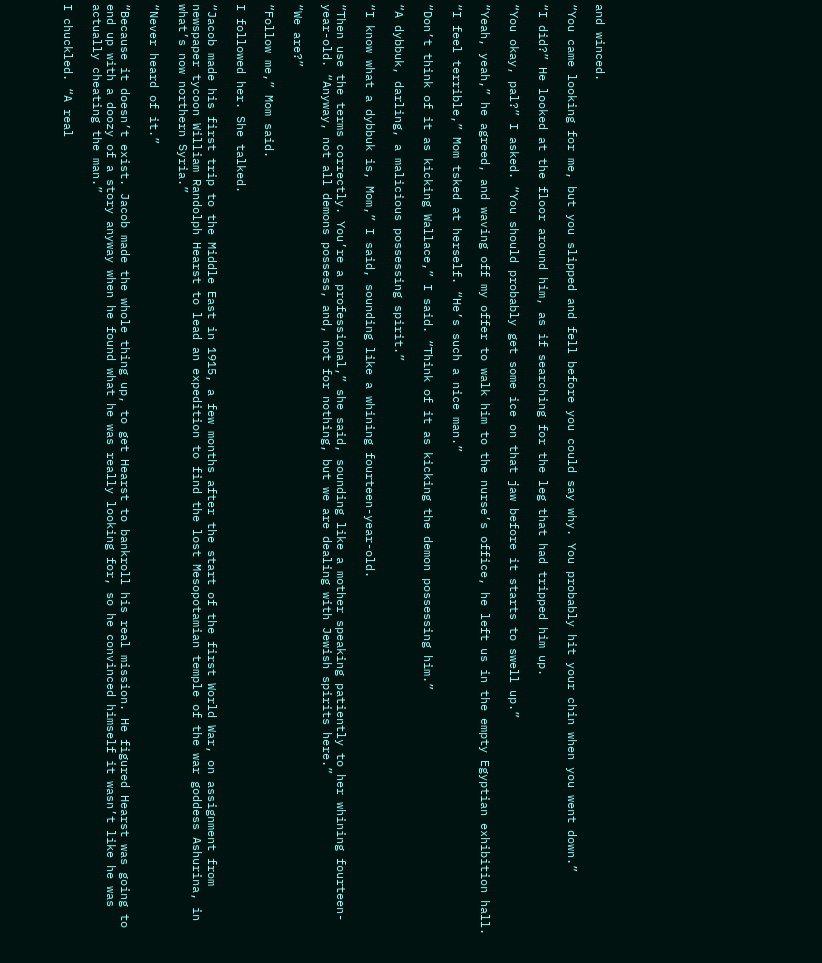and winced.

“You came looking for me, but you slipped and fell before you could say why. You probably hit your chin when you went down.”

“I did?” He looked at the floor around him, as if searching for the leg that had tripped him up.

“You okay, pal?” I asked. “You should probably get some ice on that jaw before it starts to swell up.”

“Yeah, yeah,” he agreed, and waving off my offer to walk him to the nurse’s office, he left us in the empty Egyptian exhibition hall.

“I feel terrible,” Mom tsked at herself. “He’s such a nice man.”

“Don’t think of it as kicking Wallace,” I said. “Think of it as kicking the demon possessing him.”

“A dybbuk, darling, a malicious possessing spirit.”

“I know what a dybbuk is, Mom,” I said, sounding like a whining fourteen-year-old.

“Then use the terms correctly. You’re a professional,” she said, sounding like a mother speaking patiently to her whining fourteen-year-old. “Anyway, not all demons possess, and, not for nothing, but we are dealing with Jewish spirits here.”

“We are?”

“Follow me,” Mom said.

I followed her. She talked.

“Jacob made his first trip to the Middle East in 1915, a few months after the start of the first World War, on assignment from newspaper tycoon William Randolph Hearst to lead an expedition to find the lost Mesopotamian temple of the war goddess Ashurina, in what’s now northern Syria.”

“Never heard of it.”

“Because it doesn’t exist. Jacob made the whole thing up, to get Hearst to bankroll his real mission. He figured Hearst was going to end up with a doozy of a story anyway when he found what he was really looking for, so he convinced himself it wasn’t like he was actually cheating the man.”

I chuckled. “A real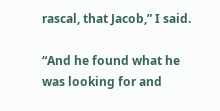rascal, that Jacob,” I said.

“And he found what he was looking for and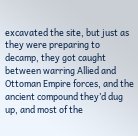excavated the site, but just as they were preparing to decamp, they got caught between warring Allied and Ottoman Empire forces, and the ancient compound they’d dug up, and most of the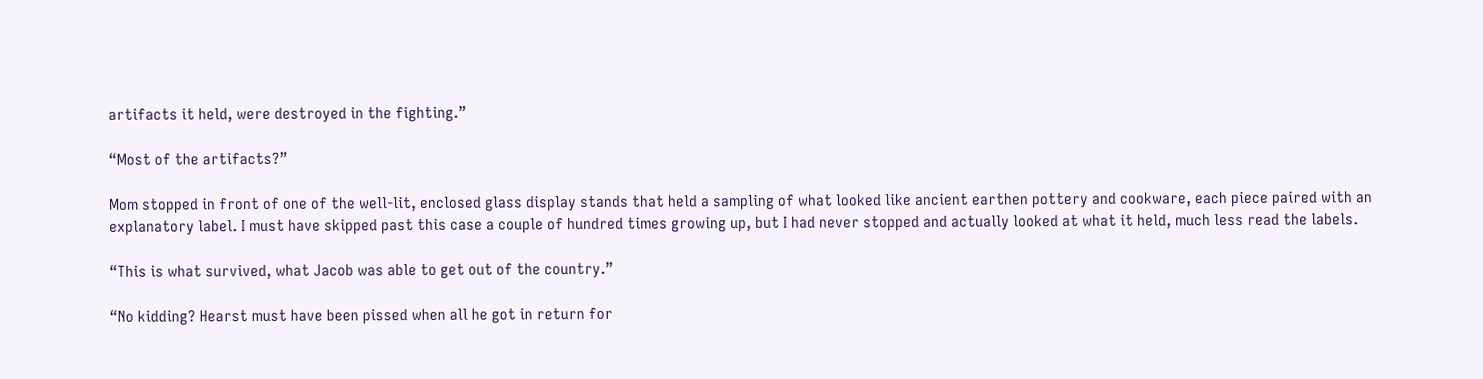artifacts it held, were destroyed in the fighting.”

“Most of the artifacts?”

Mom stopped in front of one of the well-lit, enclosed glass display stands that held a sampling of what looked like ancient earthen pottery and cookware, each piece paired with an explanatory label. I must have skipped past this case a couple of hundred times growing up, but I had never stopped and actually looked at what it held, much less read the labels.

“This is what survived, what Jacob was able to get out of the country.”

“No kidding? Hearst must have been pissed when all he got in return for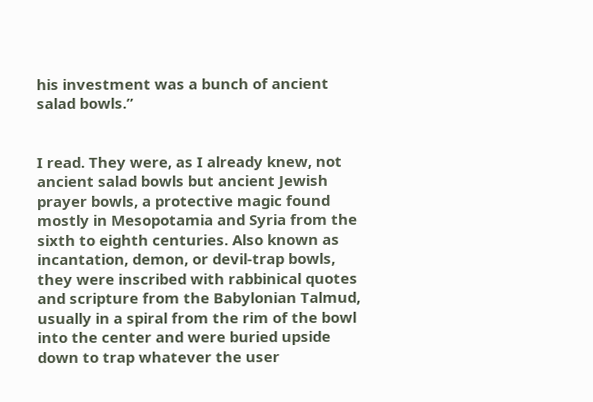his investment was a bunch of ancient salad bowls.”


I read. They were, as I already knew, not ancient salad bowls but ancient Jewish prayer bowls, a protective magic found mostly in Mesopotamia and Syria from the sixth to eighth centuries. Also known as incantation, demon, or devil-trap bowls, they were inscribed with rabbinical quotes and scripture from the Babylonian Talmud, usually in a spiral from the rim of the bowl into the center and were buried upside down to trap whatever the user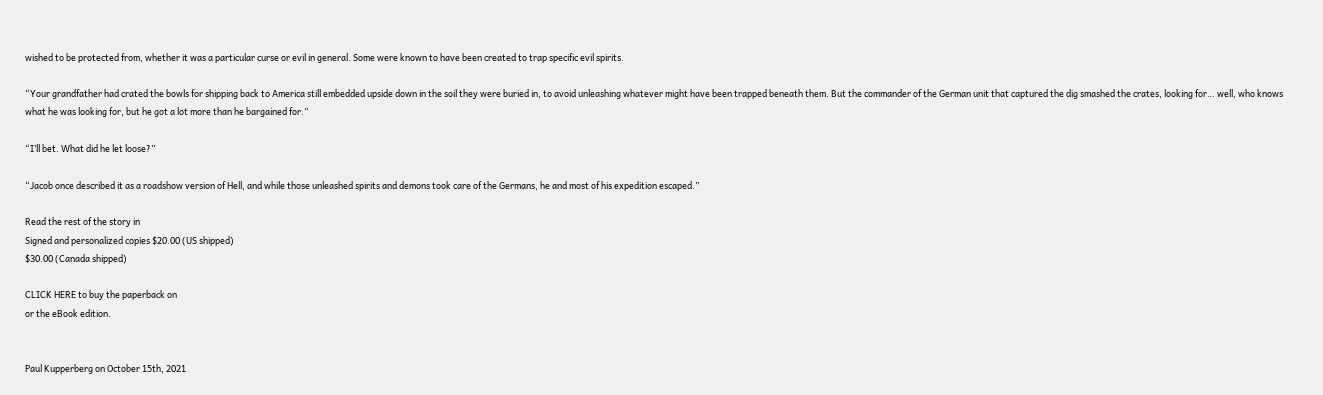wished to be protected from, whether it was a particular curse or evil in general. Some were known to have been created to trap specific evil spirits.

“Your grandfather had crated the bowls for shipping back to America still embedded upside down in the soil they were buried in, to avoid unleashing whatever might have been trapped beneath them. But the commander of the German unit that captured the dig smashed the crates, looking for… well, who knows what he was looking for, but he got a lot more than he bargained for.”

“I’ll bet. What did he let loose?”

“Jacob once described it as a roadshow version of Hell, and while those unleashed spirits and demons took care of the Germans, he and most of his expedition escaped.”

Read the rest of the story in
Signed and personalized copies $20.00 (US shipped)
$30.00 (Canada shipped)

CLICK HERE to buy the paperback on
or the eBook edition.


Paul Kupperberg on October 15th, 2021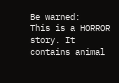Be warned:
This is a HORROR story. It contains animal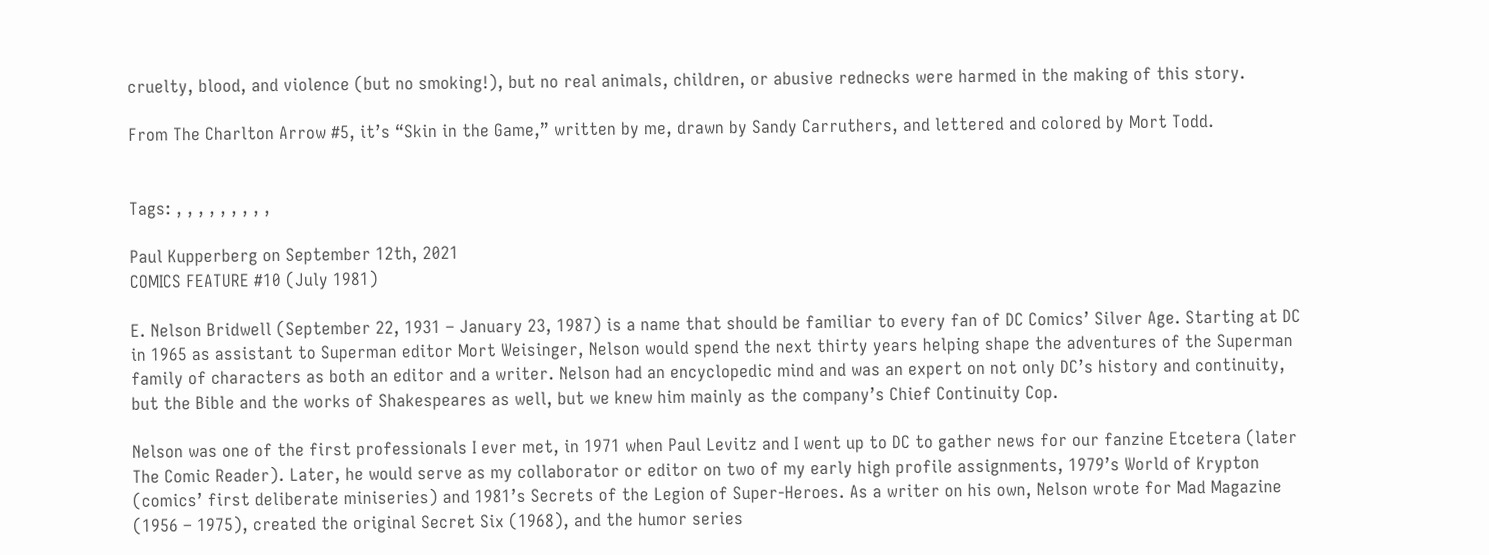cruelty, blood, and violence (but no smoking!), but no real animals, children, or abusive rednecks were harmed in the making of this story.

From The Charlton Arrow #5, it’s “Skin in the Game,” written by me, drawn by Sandy Carruthers, and lettered and colored by Mort Todd.


Tags: , , , , , , , , ,

Paul Kupperberg on September 12th, 2021
COMICS FEATURE #10 (July 1981)

E. Nelson Bridwell (September 22, 1931 – January 23, 1987) is a name that should be familiar to every fan of DC Comics’ Silver Age. Starting at DC in 1965 as assistant to Superman editor Mort Weisinger, Nelson would spend the next thirty years helping shape the adventures of the Superman family of characters as both an editor and a writer. Nelson had an encyclopedic mind and was an expert on not only DC’s history and continuity, but the Bible and the works of Shakespeares as well, but we knew him mainly as the company’s Chief Continuity Cop.

Nelson was one of the first professionals I ever met, in 1971 when Paul Levitz and I went up to DC to gather news for our fanzine Etcetera (later The Comic Reader). Later, he would serve as my collaborator or editor on two of my early high profile assignments, 1979’s World of Krypton (comics’ first deliberate miniseries) and 1981’s Secrets of the Legion of Super-Heroes. As a writer on his own, Nelson wrote for Mad Magazine (1956 – 1975), created the original Secret Six (1968), and the humor series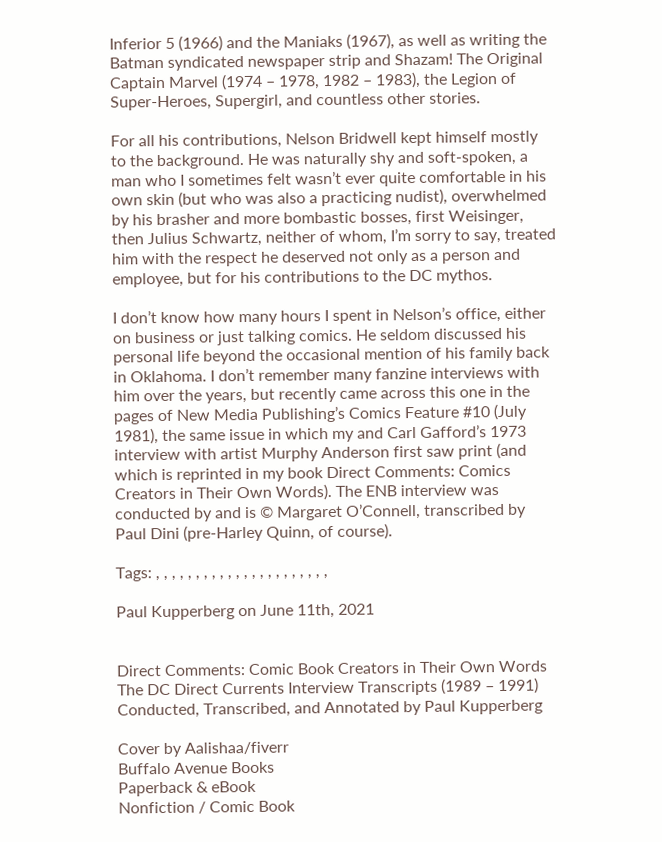Inferior 5 (1966) and the Maniaks (1967), as well as writing the Batman syndicated newspaper strip and Shazam! The Original Captain Marvel (1974 – 1978, 1982 – 1983), the Legion of Super-Heroes, Supergirl, and countless other stories.

For all his contributions, Nelson Bridwell kept himself mostly to the background. He was naturally shy and soft-spoken, a man who I sometimes felt wasn’t ever quite comfortable in his own skin (but who was also a practicing nudist), overwhelmed by his brasher and more bombastic bosses, first Weisinger, then Julius Schwartz, neither of whom, I’m sorry to say, treated him with the respect he deserved not only as a person and employee, but for his contributions to the DC mythos.

I don’t know how many hours I spent in Nelson’s office, either on business or just talking comics. He seldom discussed his personal life beyond the occasional mention of his family back in Oklahoma. I don’t remember many fanzine interviews with him over the years, but recently came across this one in the pages of New Media Publishing’s Comics Feature #10 (July 1981), the same issue in which my and Carl Gafford’s 1973 interview with artist Murphy Anderson first saw print (and which is reprinted in my book Direct Comments: Comics Creators in Their Own Words). The ENB interview was conducted by and is © Margaret O’Connell, transcribed by Paul Dini (pre-Harley Quinn, of course).

Tags: , , , , , , , , , , , , , , , , , , , , , ,

Paul Kupperberg on June 11th, 2021


Direct Comments: Comic Book Creators in Their Own Words
The DC Direct Currents Interview Transcripts (1989 – 1991)
Conducted, Transcribed, and Annotated by Paul Kupperberg

Cover by Aalishaa/fiverr
Buffalo Avenue Books
Paperback & eBook
Nonfiction / Comic Book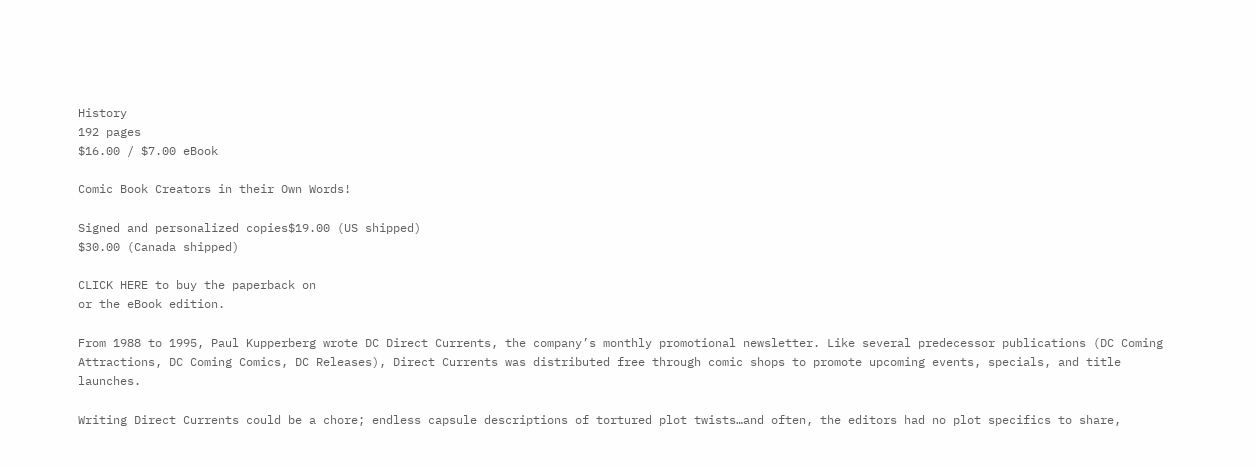History
192 pages
$16.00 / $7.00 eBook

Comic Book Creators in their Own Words!

Signed and personalized copies$19.00 (US shipped)
$30.00 (Canada shipped)

CLICK HERE to buy the paperback on
or the eBook edition.

From 1988 to 1995, Paul Kupperberg wrote DC Direct Currents, the company’s monthly promotional newsletter. Like several predecessor publications (DC Coming Attractions, DC Coming Comics, DC Releases), Direct Currents was distributed free through comic shops to promote upcoming events, specials, and title launches.

Writing Direct Currents could be a chore; endless capsule descriptions of tortured plot twists…and often, the editors had no plot specifics to share,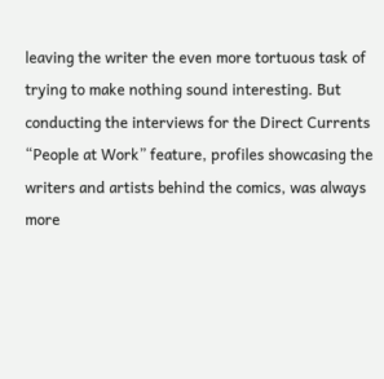leaving the writer the even more tortuous task of trying to make nothing sound interesting. But conducting the interviews for the Direct Currents “People at Work” feature, profiles showcasing the writers and artists behind the comics, was always more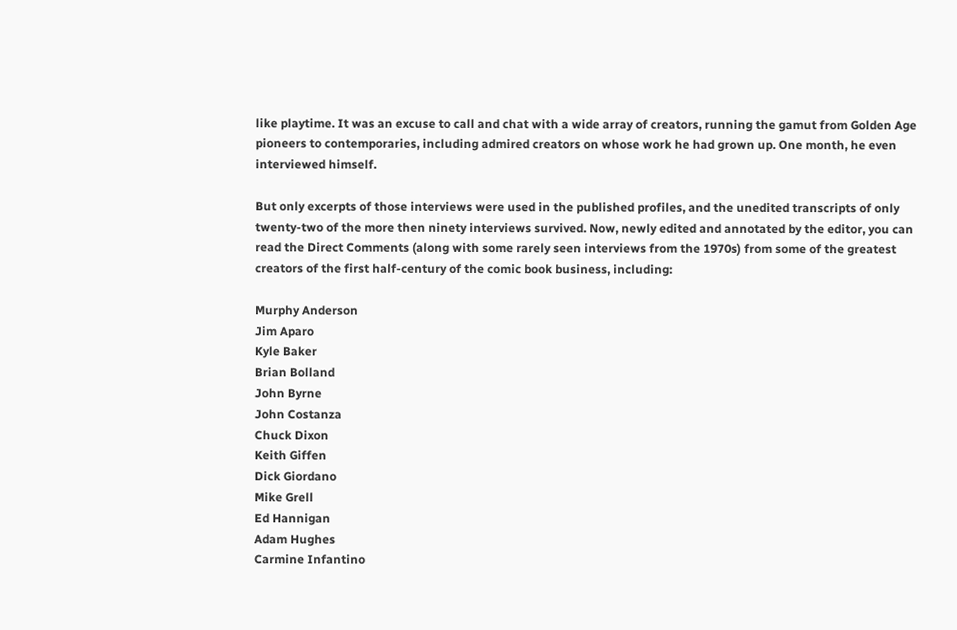like playtime. It was an excuse to call and chat with a wide array of creators, running the gamut from Golden Age pioneers to contemporaries, including admired creators on whose work he had grown up. One month, he even interviewed himself.

But only excerpts of those interviews were used in the published profiles, and the unedited transcripts of only twenty-two of the more then ninety interviews survived. Now, newly edited and annotated by the editor, you can read the Direct Comments (along with some rarely seen interviews from the 1970s) from some of the greatest creators of the first half-century of the comic book business, including:

Murphy Anderson
Jim Aparo
Kyle Baker
Brian Bolland
John Byrne
John Costanza
Chuck Dixon
Keith Giffen
Dick Giordano
Mike Grell
Ed Hannigan
Adam Hughes
Carmine Infantino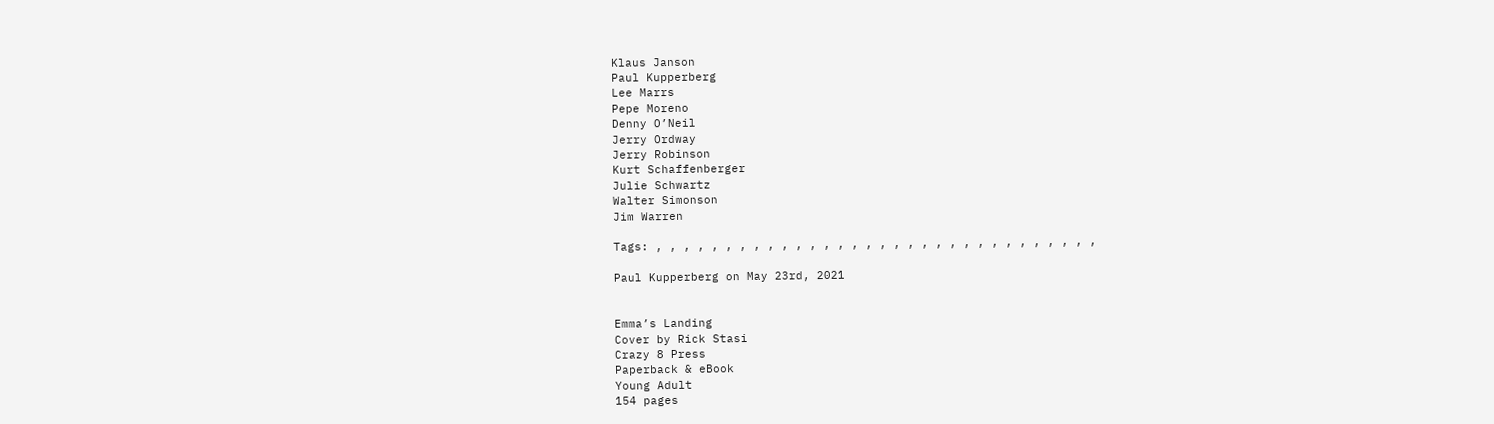Klaus Janson
Paul Kupperberg
Lee Marrs
Pepe Moreno
Denny O’Neil
Jerry Ordway
Jerry Robinson
Kurt Schaffenberger
Julie Schwartz
Walter Simonson
Jim Warren

Tags: , , , , , , , , , , , , , , , , , , , , , , , , , , , , , , , ,

Paul Kupperberg on May 23rd, 2021


Emma’s Landing
Cover by Rick Stasi
Crazy 8 Press
Paperback & eBook
Young Adult
154 pages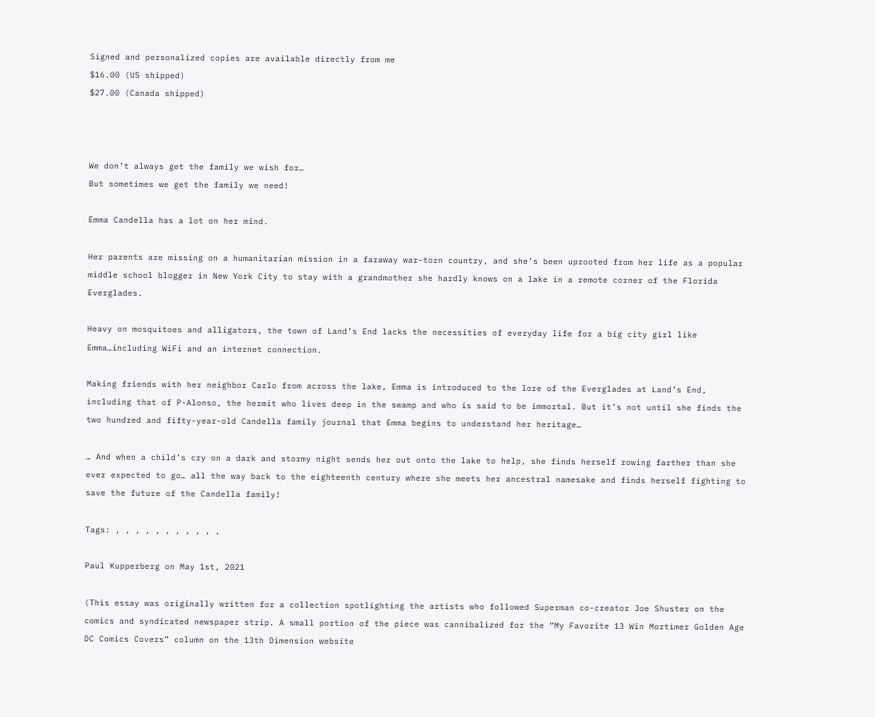Signed and personalized copies are available directly from me
$16.00 (US shipped)
$27.00 (Canada shipped)



We don’t always get the family we wish for…
But sometimes we get the family we need!

Emma Candella has a lot on her mind.

Her parents are missing on a humanitarian mission in a faraway war-torn country, and she’s been uprooted from her life as a popular middle school blogger in New York City to stay with a grandmother she hardly knows on a lake in a remote corner of the Florida Everglades.

Heavy on mosquitoes and alligators, the town of Land’s End lacks the necessities of everyday life for a big city girl like Emma…including WiFi and an internet connection.

Making friends with her neighbor Carlo from across the lake, Emma is introduced to the lore of the Everglades at Land’s End, including that of P-Alonso, the hermit who lives deep in the swamp and who is said to be immortal. But it’s not until she finds the two hundred and fifty-year-old Candella family journal that Emma begins to understand her heritage…

… And when a child’s cry on a dark and stormy night sends her out onto the lake to help, she finds herself rowing farther than she ever expected to go… all the way back to the eighteenth century where she meets her ancestral namesake and finds herself fighting to save the future of the Candella family!

Tags: , , , , , , , , , , ,

Paul Kupperberg on May 1st, 2021

(This essay was originally written for a collection spotlighting the artists who followed Superman co-creator Joe Shuster on the comics and syndicated newspaper strip. A small portion of the piece was cannibalized for the “My Favorite 13 Win Mortimer Golden Age DC Comics Covers” column on the 13th Dimension website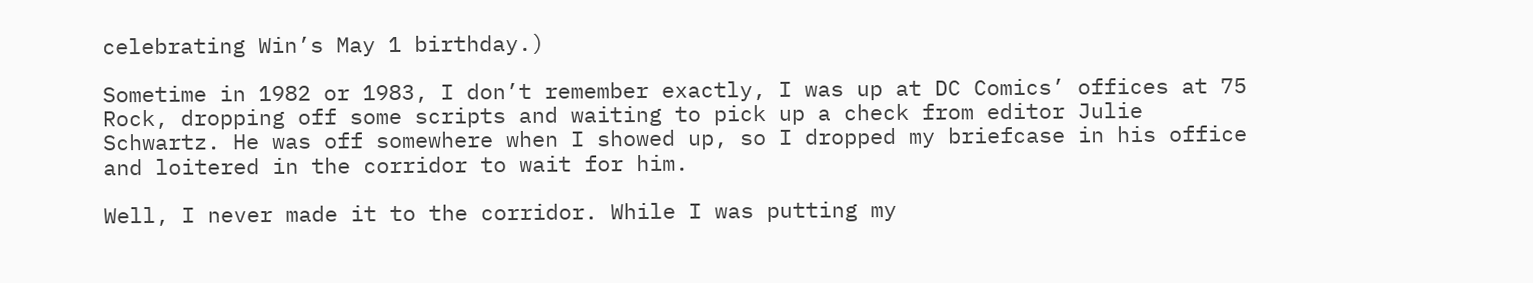celebrating Win’s May 1 birthday.)

Sometime in 1982 or 1983, I don’t remember exactly, I was up at DC Comics’ offices at 75 Rock, dropping off some scripts and waiting to pick up a check from editor Julie Schwartz. He was off somewhere when I showed up, so I dropped my briefcase in his office and loitered in the corridor to wait for him.

Well, I never made it to the corridor. While I was putting my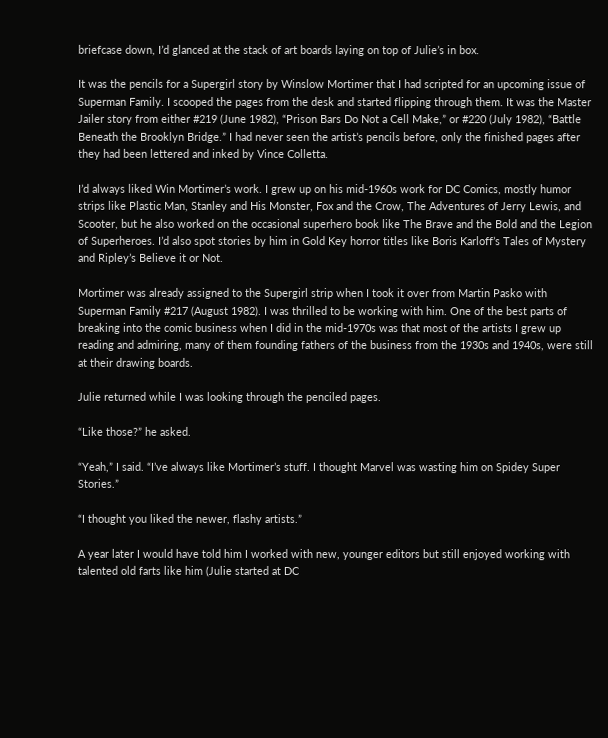briefcase down, I’d glanced at the stack of art boards laying on top of Julie’s in box.

It was the pencils for a Supergirl story by Winslow Mortimer that I had scripted for an upcoming issue of Superman Family. I scooped the pages from the desk and started flipping through them. It was the Master Jailer story from either #219 (June 1982), “Prison Bars Do Not a Cell Make,” or #220 (July 1982), “Battle Beneath the Brooklyn Bridge.” I had never seen the artist’s pencils before, only the finished pages after they had been lettered and inked by Vince Colletta.

I’d always liked Win Mortimer’s work. I grew up on his mid-1960s work for DC Comics, mostly humor strips like Plastic Man, Stanley and His Monster, Fox and the Crow, The Adventures of Jerry Lewis, and Scooter, but he also worked on the occasional superhero book like The Brave and the Bold and the Legion of Superheroes. I’d also spot stories by him in Gold Key horror titles like Boris Karloff’s Tales of Mystery and Ripley’s Believe it or Not.

Mortimer was already assigned to the Supergirl strip when I took it over from Martin Pasko with Superman Family #217 (August 1982). I was thrilled to be working with him. One of the best parts of breaking into the comic business when I did in the mid-1970s was that most of the artists I grew up reading and admiring, many of them founding fathers of the business from the 1930s and 1940s, were still at their drawing boards.

Julie returned while I was looking through the penciled pages.

“Like those?” he asked.

“Yeah,” I said. “I’ve always like Mortimer’s stuff. I thought Marvel was wasting him on Spidey Super Stories.”

“I thought you liked the newer, flashy artists.”

A year later I would have told him I worked with new, younger editors but still enjoyed working with talented old farts like him (Julie started at DC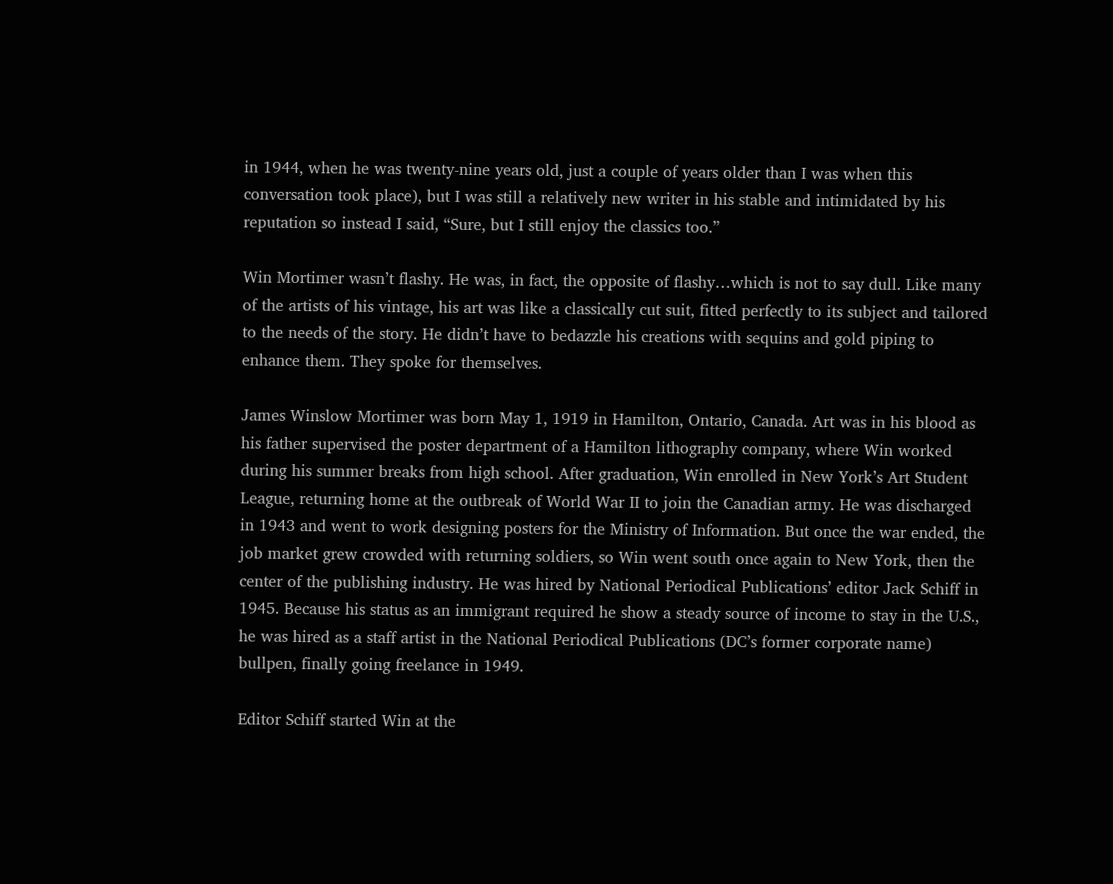in 1944, when he was twenty-nine years old, just a couple of years older than I was when this conversation took place), but I was still a relatively new writer in his stable and intimidated by his reputation so instead I said, “Sure, but I still enjoy the classics too.”

Win Mortimer wasn’t flashy. He was, in fact, the opposite of flashy…which is not to say dull. Like many of the artists of his vintage, his art was like a classically cut suit, fitted perfectly to its subject and tailored to the needs of the story. He didn’t have to bedazzle his creations with sequins and gold piping to enhance them. They spoke for themselves.

James Winslow Mortimer was born May 1, 1919 in Hamilton, Ontario, Canada. Art was in his blood as his father supervised the poster department of a Hamilton lithography company, where Win worked during his summer breaks from high school. After graduation, Win enrolled in New York’s Art Student League, returning home at the outbreak of World War II to join the Canadian army. He was discharged in 1943 and went to work designing posters for the Ministry of Information. But once the war ended, the job market grew crowded with returning soldiers, so Win went south once again to New York, then the center of the publishing industry. He was hired by National Periodical Publications’ editor Jack Schiff in 1945. Because his status as an immigrant required he show a steady source of income to stay in the U.S., he was hired as a staff artist in the National Periodical Publications (DC’s former corporate name) bullpen, finally going freelance in 1949.

Editor Schiff started Win at the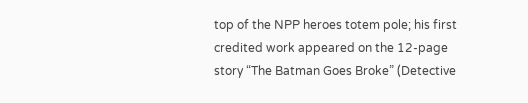top of the NPP heroes totem pole; his first credited work appeared on the 12-page story “The Batman Goes Broke” (Detective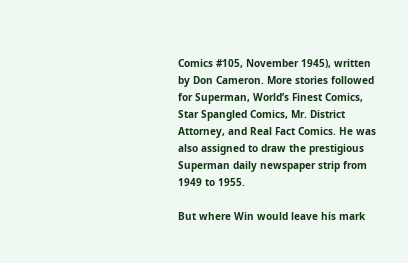Comics #105, November 1945), written by Don Cameron. More stories followed for Superman, World’s Finest Comics, Star Spangled Comics, Mr. District Attorney, and Real Fact Comics. He was also assigned to draw the prestigious Superman daily newspaper strip from 1949 to 1955.

But where Win would leave his mark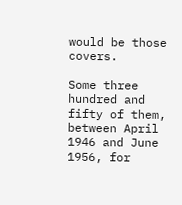would be those covers.

Some three hundred and fifty of them, between April 1946 and June 1956, for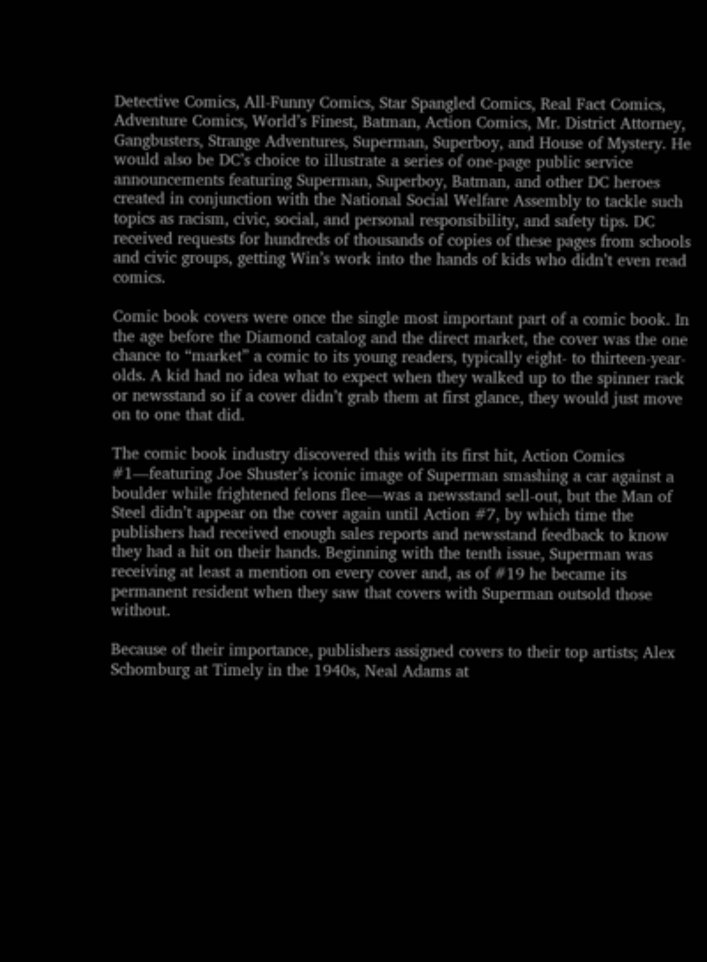Detective Comics, All-Funny Comics, Star Spangled Comics, Real Fact Comics, Adventure Comics, World’s Finest, Batman, Action Comics, Mr. District Attorney, Gangbusters, Strange Adventures, Superman, Superboy, and House of Mystery. He would also be DC’s choice to illustrate a series of one-page public service announcements featuring Superman, Superboy, Batman, and other DC heroes created in conjunction with the National Social Welfare Assembly to tackle such topics as racism, civic, social, and personal responsibility, and safety tips. DC received requests for hundreds of thousands of copies of these pages from schools and civic groups, getting Win’s work into the hands of kids who didn’t even read comics.

Comic book covers were once the single most important part of a comic book. In the age before the Diamond catalog and the direct market, the cover was the one chance to “market” a comic to its young readers, typically eight- to thirteen-year-olds. A kid had no idea what to expect when they walked up to the spinner rack or newsstand so if a cover didn’t grab them at first glance, they would just move on to one that did.

The comic book industry discovered this with its first hit, Action Comics #1—featuring Joe Shuster’s iconic image of Superman smashing a car against a boulder while frightened felons flee—was a newsstand sell-out, but the Man of Steel didn’t appear on the cover again until Action #7, by which time the publishers had received enough sales reports and newsstand feedback to know they had a hit on their hands. Beginning with the tenth issue, Superman was receiving at least a mention on every cover and, as of #19 he became its permanent resident when they saw that covers with Superman outsold those without.

Because of their importance, publishers assigned covers to their top artists; Alex Schomburg at Timely in the 1940s, Neal Adams at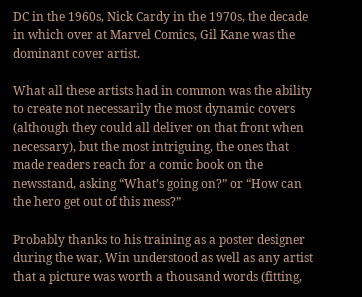DC in the 1960s, Nick Cardy in the 1970s, the decade in which over at Marvel Comics, Gil Kane was the dominant cover artist.

What all these artists had in common was the ability to create not necessarily the most dynamic covers (although they could all deliver on that front when necessary), but the most intriguing, the ones that made readers reach for a comic book on the newsstand, asking “What’s going on?” or “How can the hero get out of this mess?”

Probably thanks to his training as a poster designer during the war, Win understood as well as any artist that a picture was worth a thousand words (fitting,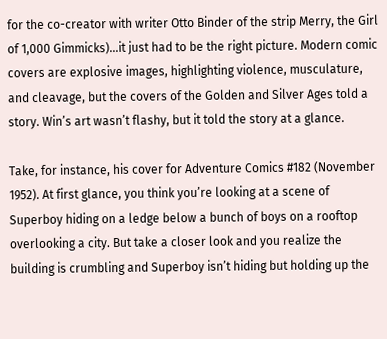for the co-creator with writer Otto Binder of the strip Merry, the Girl of 1,000 Gimmicks)…it just had to be the right picture. Modern comic covers are explosive images, highlighting violence, musculature, and cleavage, but the covers of the Golden and Silver Ages told a story. Win’s art wasn’t flashy, but it told the story at a glance.

Take, for instance, his cover for Adventure Comics #182 (November 1952). At first glance, you think you’re looking at a scene of Superboy hiding on a ledge below a bunch of boys on a rooftop overlooking a city. But take a closer look and you realize the building is crumbling and Superboy isn’t hiding but holding up the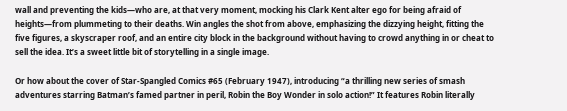wall and preventing the kids—who are, at that very moment, mocking his Clark Kent alter ego for being afraid of heights—from plummeting to their deaths. Win angles the shot from above, emphasizing the dizzying height, fitting the five figures, a skyscraper roof, and an entire city block in the background without having to crowd anything in or cheat to sell the idea. It’s a sweet little bit of storytelling in a single image.

Or how about the cover of Star-Spangled Comics #65 (February 1947), introducing “a thrilling new series of smash adventures starring Batman’s famed partner in peril, Robin the Boy Wonder in solo action!” It features Robin literally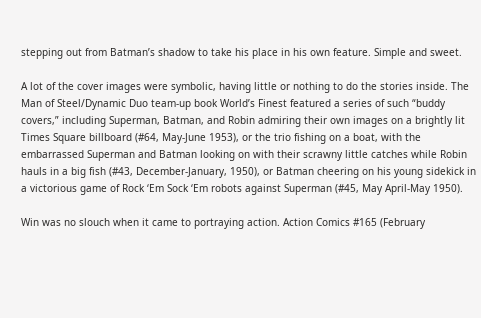stepping out from Batman’s shadow to take his place in his own feature. Simple and sweet.

A lot of the cover images were symbolic, having little or nothing to do the stories inside. The Man of Steel/Dynamic Duo team-up book World’s Finest featured a series of such “buddy covers,” including Superman, Batman, and Robin admiring their own images on a brightly lit Times Square billboard (#64, May-June 1953), or the trio fishing on a boat, with the embarrassed Superman and Batman looking on with their scrawny little catches while Robin hauls in a big fish (#43, December-January, 1950), or Batman cheering on his young sidekick in a victorious game of Rock ‘Em Sock ‘Em robots against Superman (#45, May April-May 1950).

Win was no slouch when it came to portraying action. Action Comics #165 (February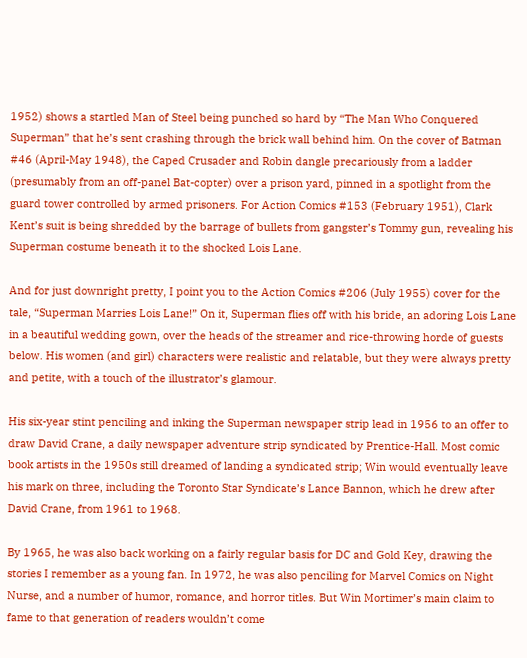1952) shows a startled Man of Steel being punched so hard by “The Man Who Conquered Superman” that he’s sent crashing through the brick wall behind him. On the cover of Batman #46 (April-May 1948), the Caped Crusader and Robin dangle precariously from a ladder (presumably from an off-panel Bat-copter) over a prison yard, pinned in a spotlight from the guard tower controlled by armed prisoners. For Action Comics #153 (February 1951), Clark Kent’s suit is being shredded by the barrage of bullets from gangster’s Tommy gun, revealing his Superman costume beneath it to the shocked Lois Lane.

And for just downright pretty, I point you to the Action Comics #206 (July 1955) cover for the tale, “Superman Marries Lois Lane!” On it, Superman flies off with his bride, an adoring Lois Lane in a beautiful wedding gown, over the heads of the streamer and rice-throwing horde of guests below. His women (and girl) characters were realistic and relatable, but they were always pretty and petite, with a touch of the illustrator’s glamour.

His six-year stint penciling and inking the Superman newspaper strip lead in 1956 to an offer to draw David Crane, a daily newspaper adventure strip syndicated by Prentice-Hall. Most comic book artists in the 1950s still dreamed of landing a syndicated strip; Win would eventually leave his mark on three, including the Toronto Star Syndicate’s Lance Bannon, which he drew after David Crane, from 1961 to 1968.

By 1965, he was also back working on a fairly regular basis for DC and Gold Key, drawing the stories I remember as a young fan. In 1972, he was also penciling for Marvel Comics on Night Nurse, and a number of humor, romance, and horror titles. But Win Mortimer’s main claim to fame to that generation of readers wouldn’t come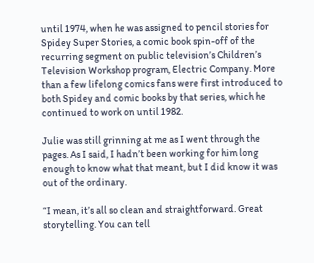until 1974, when he was assigned to pencil stories for Spidey Super Stories, a comic book spin-off of the recurring segment on public television’s Children’s Television Workshop program, Electric Company. More than a few lifelong comics fans were first introduced to both Spidey and comic books by that series, which he continued to work on until 1982.

Julie was still grinning at me as I went through the pages. As I said, I hadn’t been working for him long enough to know what that meant, but I did know it was out of the ordinary.

“I mean, it’s all so clean and straightforward. Great storytelling. You can tell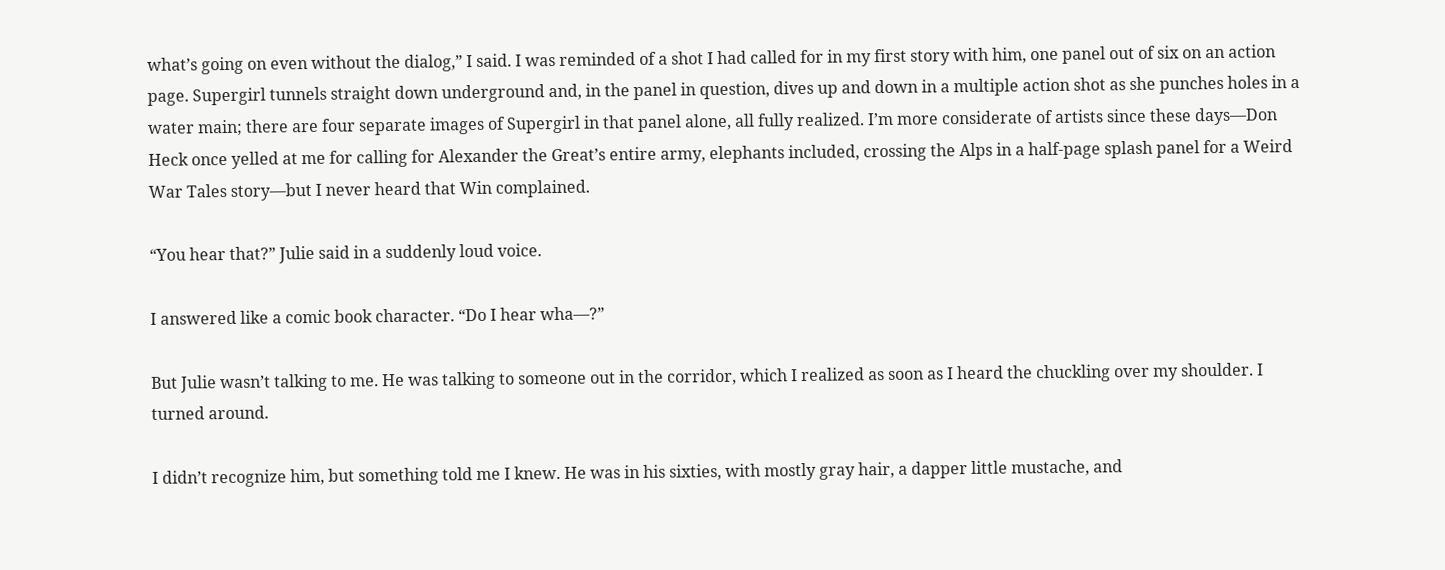what’s going on even without the dialog,” I said. I was reminded of a shot I had called for in my first story with him, one panel out of six on an action page. Supergirl tunnels straight down underground and, in the panel in question, dives up and down in a multiple action shot as she punches holes in a water main; there are four separate images of Supergirl in that panel alone, all fully realized. I’m more considerate of artists since these days—Don Heck once yelled at me for calling for Alexander the Great’s entire army, elephants included, crossing the Alps in a half-page splash panel for a Weird War Tales story—but I never heard that Win complained.

“You hear that?” Julie said in a suddenly loud voice.

I answered like a comic book character. “Do I hear wha—?”

But Julie wasn’t talking to me. He was talking to someone out in the corridor, which I realized as soon as I heard the chuckling over my shoulder. I turned around.

I didn’t recognize him, but something told me I knew. He was in his sixties, with mostly gray hair, a dapper little mustache, and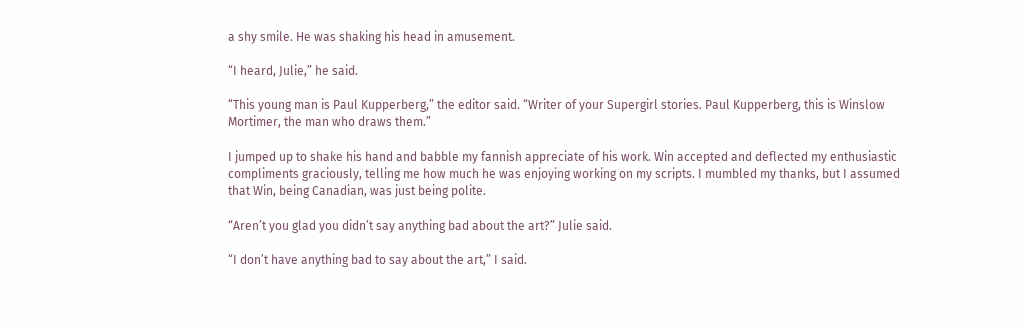a shy smile. He was shaking his head in amusement.

“I heard, Julie,” he said.

“This young man is Paul Kupperberg,” the editor said. “Writer of your Supergirl stories. Paul Kupperberg, this is Winslow Mortimer, the man who draws them.”

I jumped up to shake his hand and babble my fannish appreciate of his work. Win accepted and deflected my enthusiastic compliments graciously, telling me how much he was enjoying working on my scripts. I mumbled my thanks, but I assumed that Win, being Canadian, was just being polite.

“Aren’t you glad you didn’t say anything bad about the art?” Julie said.

“I don’t have anything bad to say about the art,” I said.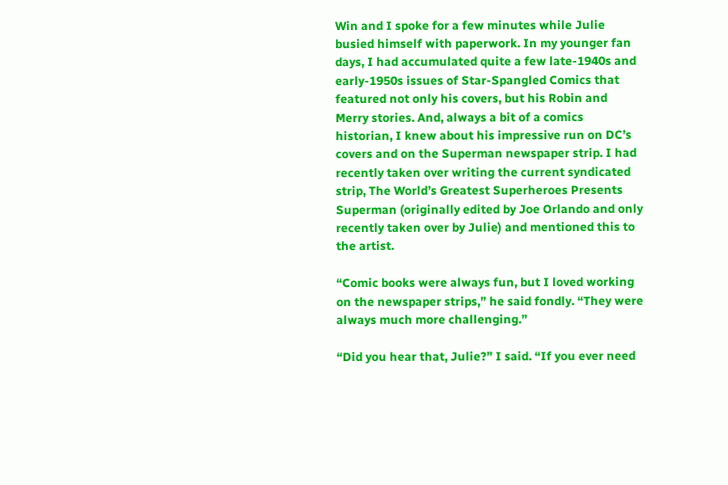Win and I spoke for a few minutes while Julie busied himself with paperwork. In my younger fan days, I had accumulated quite a few late-1940s and early-1950s issues of Star-Spangled Comics that featured not only his covers, but his Robin and Merry stories. And, always a bit of a comics historian, I knew about his impressive run on DC’s covers and on the Superman newspaper strip. I had recently taken over writing the current syndicated strip, The World’s Greatest Superheroes Presents Superman (originally edited by Joe Orlando and only recently taken over by Julie) and mentioned this to the artist.

“Comic books were always fun, but I loved working on the newspaper strips,” he said fondly. “They were always much more challenging.”

“Did you hear that, Julie?” I said. “If you ever need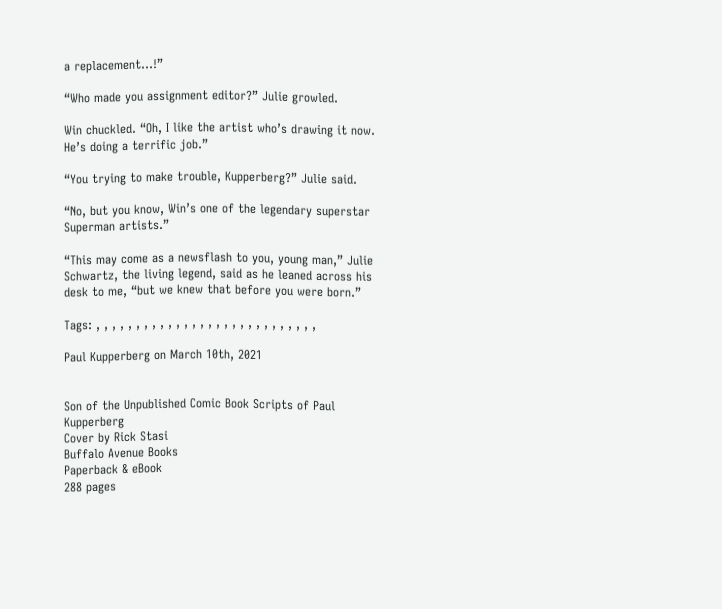a replacement…!”

“Who made you assignment editor?” Julie growled.

Win chuckled. “Oh, I like the artist who’s drawing it now. He’s doing a terrific job.”

“You trying to make trouble, Kupperberg?” Julie said.

“No, but you know, Win’s one of the legendary superstar Superman artists.”

“This may come as a newsflash to you, young man,” Julie Schwartz, the living legend, said as he leaned across his desk to me, “but we knew that before you were born.”

Tags: , , , , , , , , , , , , , , , , , , , , , , , , , , , ,

Paul Kupperberg on March 10th, 2021


Son of the Unpublished Comic Book Scripts of Paul Kupperberg
Cover by Rick Stasi
Buffalo Avenue Books
Paperback & eBook
288 pages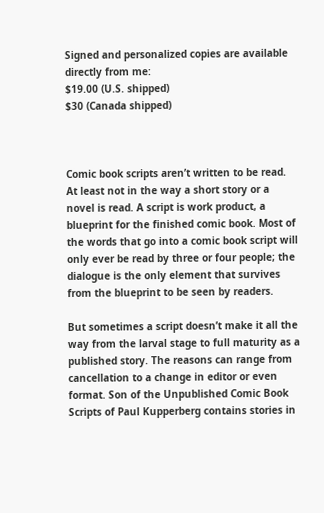Signed and personalized copies are available directly from me:
$19.00 (U.S. shipped)
$30 (Canada shipped)



Comic book scripts aren’t written to be read. At least not in the way a short story or a novel is read. A script is work product, a blueprint for the finished comic book. Most of the words that go into a comic book script will only ever be read by three or four people; the dialogue is the only element that survives from the blueprint to be seen by readers.

But sometimes a script doesn’t make it all the way from the larval stage to full maturity as a published story. The reasons can range from cancellation to a change in editor or even format. Son of the Unpublished Comic Book Scripts of Paul Kupperberg contains stories in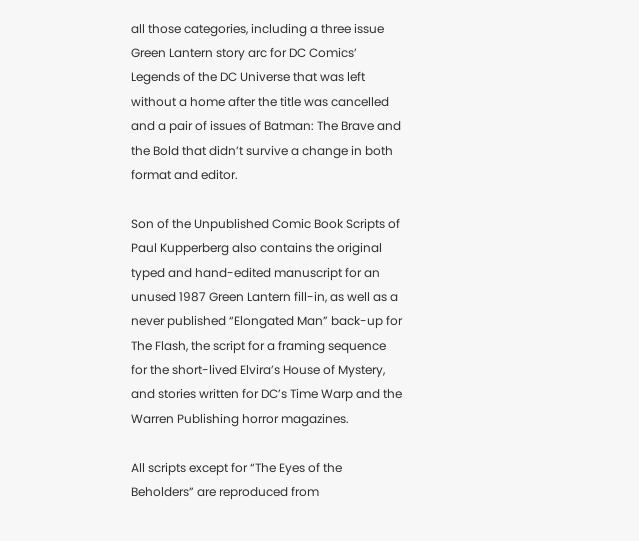all those categories, including a three issue Green Lantern story arc for DC Comics’ Legends of the DC Universe that was left without a home after the title was cancelled and a pair of issues of Batman: The Brave and the Bold that didn’t survive a change in both format and editor.

Son of the Unpublished Comic Book Scripts of Paul Kupperberg also contains the original typed and hand-edited manuscript for an unused 1987 Green Lantern fill-in, as well as a never published “Elongated Man” back-up for The Flash, the script for a framing sequence for the short-lived Elvira’s House of Mystery, and stories written for DC’s Time Warp and the Warren Publishing horror magazines.

All scripts except for “The Eyes of the Beholders” are reproduced from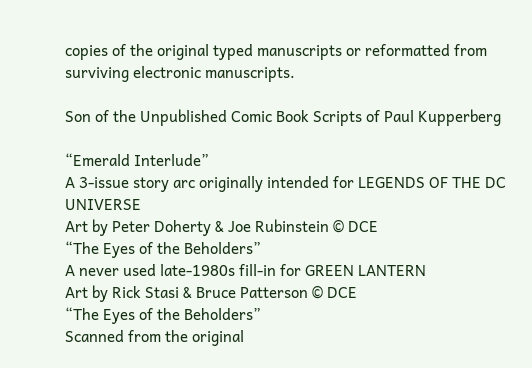copies of the original typed manuscripts or reformatted from surviving electronic manuscripts.

Son of the Unpublished Comic Book Scripts of Paul Kupperberg

“Emerald Interlude”
A 3-issue story arc originally intended for LEGENDS OF THE DC UNIVERSE
Art by Peter Doherty & Joe Rubinstein © DCE
“The Eyes of the Beholders”
A never used late-1980s fill-in for GREEN LANTERN
Art by Rick Stasi & Bruce Patterson © DCE
“The Eyes of the Beholders”
Scanned from the original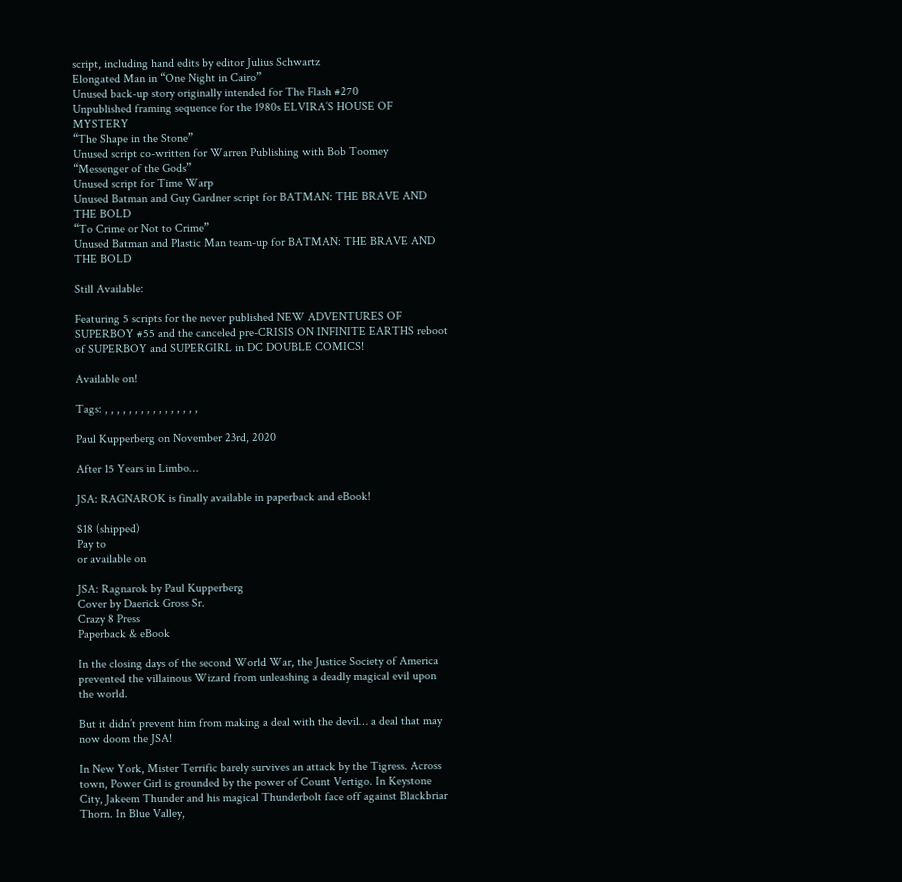script, including hand edits by editor Julius Schwartz
Elongated Man in “One Night in Cairo”
Unused back-up story originally intended for The Flash #270
Unpublished framing sequence for the 1980s ELVIRA’S HOUSE OF MYSTERY
“The Shape in the Stone”
Unused script co-written for Warren Publishing with Bob Toomey
“Messenger of the Gods”
Unused script for Time Warp
Unused Batman and Guy Gardner script for BATMAN: THE BRAVE AND THE BOLD
“To Crime or Not to Crime”
Unused Batman and Plastic Man team-up for BATMAN: THE BRAVE AND THE BOLD

Still Available:

Featuring 5 scripts for the never published NEW ADVENTURES OF SUPERBOY #55 and the canceled pre-CRISIS ON INFINITE EARTHS reboot of SUPERBOY and SUPERGIRL in DC DOUBLE COMICS!

Available on!

Tags: , , , , , , , , , , , , , , , ,

Paul Kupperberg on November 23rd, 2020

After 15 Years in Limbo…

JSA: RAGNAROK is finally available in paperback and eBook!

$18 (shipped)
Pay to
or available on

JSA: Ragnarok by Paul Kupperberg
Cover by Daerick Gross Sr.
Crazy 8 Press
Paperback & eBook

In the closing days of the second World War, the Justice Society of America prevented the villainous Wizard from unleashing a deadly magical evil upon the world.

But it didn’t prevent him from making a deal with the devil… a deal that may now doom the JSA!

In New York, Mister Terrific barely survives an attack by the Tigress. Across town, Power Girl is grounded by the power of Count Vertigo. In Keystone City, Jakeem Thunder and his magical Thunderbolt face off against Blackbriar Thorn. In Blue Valley,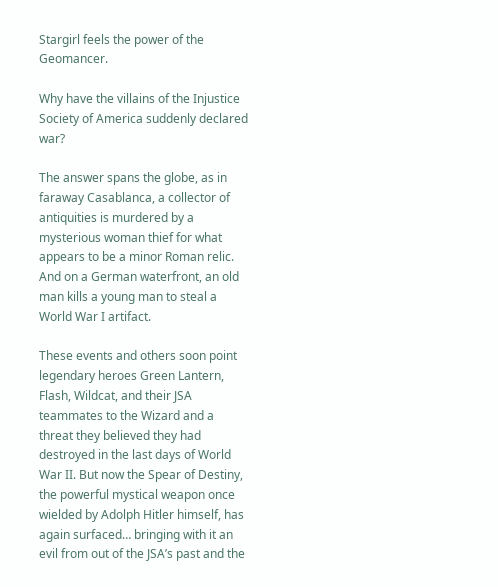Stargirl feels the power of the Geomancer.

Why have the villains of the Injustice Society of America suddenly declared war?

The answer spans the globe, as in faraway Casablanca, a collector of antiquities is murdered by a mysterious woman thief for what appears to be a minor Roman relic. And on a German waterfront, an old man kills a young man to steal a World War I artifact.

These events and others soon point legendary heroes Green Lantern, Flash, Wildcat, and their JSA teammates to the Wizard and a threat they believed they had destroyed in the last days of World War II. But now the Spear of Destiny, the powerful mystical weapon once wielded by Adolph Hitler himself, has again surfaced… bringing with it an evil from out of the JSA’s past and the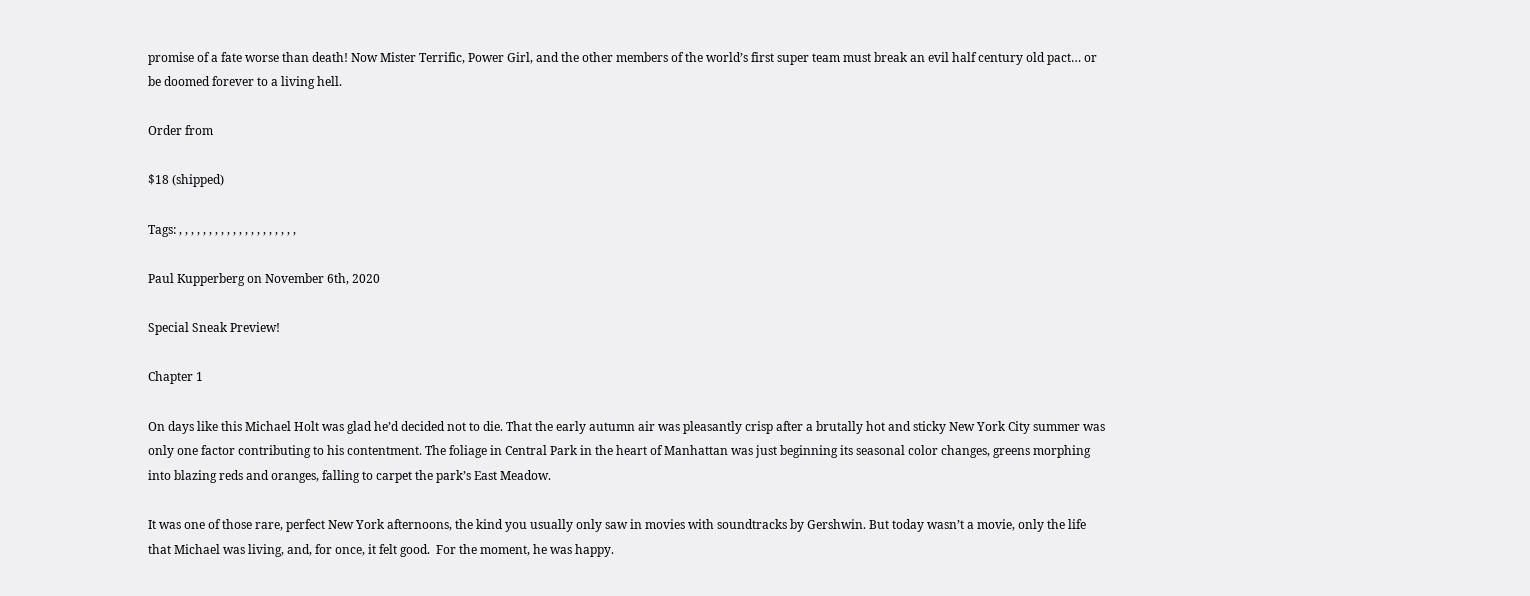promise of a fate worse than death! Now Mister Terrific, Power Girl, and the other members of the world’s first super team must break an evil half century old pact… or be doomed forever to a living hell.

Order from

$18 (shipped)

Tags: , , , , , , , , , , , , , , , , , , , ,

Paul Kupperberg on November 6th, 2020

Special Sneak Preview!

Chapter 1

On days like this Michael Holt was glad he’d decided not to die. That the early autumn air was pleasantly crisp after a brutally hot and sticky New York City summer was only one factor contributing to his contentment. The foliage in Central Park in the heart of Manhattan was just beginning its seasonal color changes, greens morphing into blazing reds and oranges, falling to carpet the park’s East Meadow.

It was one of those rare, perfect New York afternoons, the kind you usually only saw in movies with soundtracks by Gershwin. But today wasn’t a movie, only the life that Michael was living, and, for once, it felt good.  For the moment, he was happy.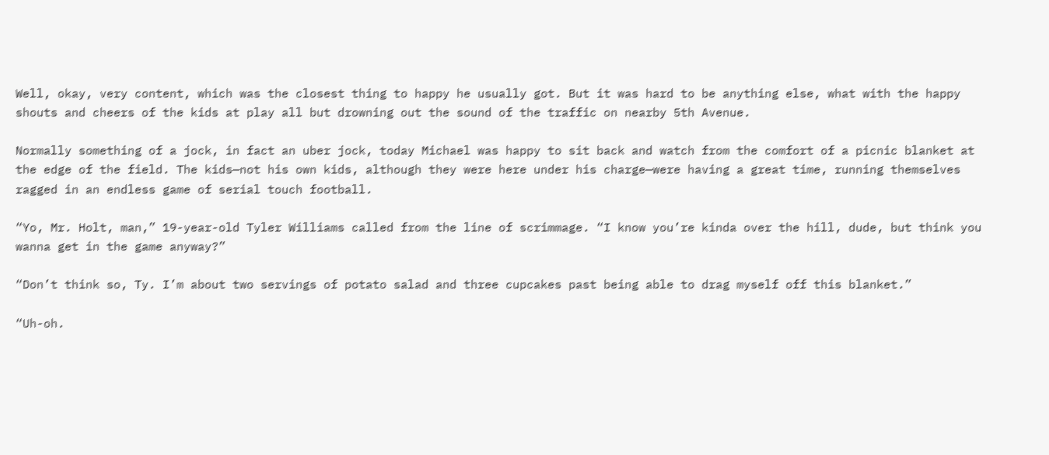Well, okay, very content, which was the closest thing to happy he usually got. But it was hard to be anything else, what with the happy shouts and cheers of the kids at play all but drowning out the sound of the traffic on nearby 5th Avenue.

Normally something of a jock, in fact an uber jock, today Michael was happy to sit back and watch from the comfort of a picnic blanket at the edge of the field. The kids—not his own kids, although they were here under his charge—were having a great time, running themselves ragged in an endless game of serial touch football.

“Yo, Mr. Holt, man,” 19-year-old Tyler Williams called from the line of scrimmage. “I know you’re kinda over the hill, dude, but think you wanna get in the game anyway?”

“Don’t think so, Ty. I’m about two servings of potato salad and three cupcakes past being able to drag myself off this blanket.”

“Uh-oh.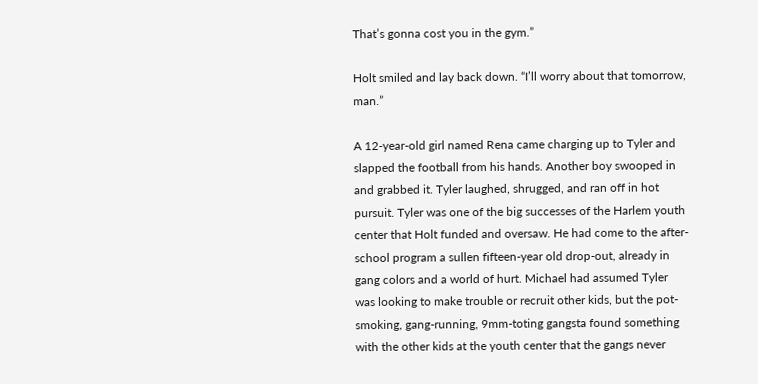That’s gonna cost you in the gym.”

Holt smiled and lay back down. “I’ll worry about that tomorrow, man.”

A 12-year-old girl named Rena came charging up to Tyler and slapped the football from his hands. Another boy swooped in and grabbed it. Tyler laughed, shrugged, and ran off in hot pursuit. Tyler was one of the big successes of the Harlem youth center that Holt funded and oversaw. He had come to the after-school program a sullen fifteen-year old drop-out, already in gang colors and a world of hurt. Michael had assumed Tyler was looking to make trouble or recruit other kids, but the pot-smoking, gang-running, 9mm-toting gangsta found something with the other kids at the youth center that the gangs never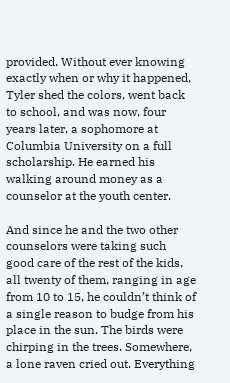provided. Without ever knowing exactly when or why it happened, Tyler shed the colors, went back to school, and was now, four years later, a sophomore at Columbia University on a full scholarship. He earned his walking around money as a counselor at the youth center.

And since he and the two other counselors were taking such good care of the rest of the kids, all twenty of them, ranging in age from 10 to 15, he couldn’t think of a single reason to budge from his place in the sun. The birds were chirping in the trees. Somewhere, a lone raven cried out. Everything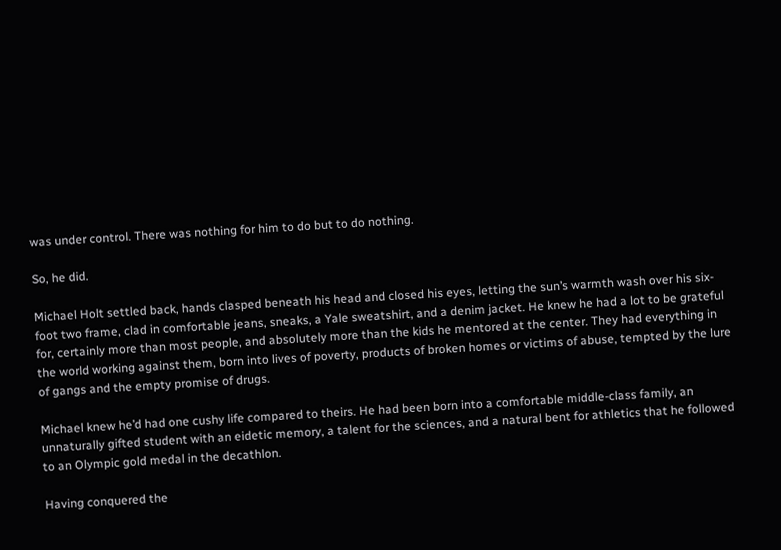was under control. There was nothing for him to do but to do nothing.

So, he did.

Michael Holt settled back, hands clasped beneath his head and closed his eyes, letting the sun’s warmth wash over his six-foot two frame, clad in comfortable jeans, sneaks, a Yale sweatshirt, and a denim jacket. He knew he had a lot to be grateful for, certainly more than most people, and absolutely more than the kids he mentored at the center. They had everything in the world working against them, born into lives of poverty, products of broken homes or victims of abuse, tempted by the lure of gangs and the empty promise of drugs.

Michael knew he’d had one cushy life compared to theirs. He had been born into a comfortable middle-class family, an unnaturally gifted student with an eidetic memory, a talent for the sciences, and a natural bent for athletics that he followed to an Olympic gold medal in the decathlon.

Having conquered the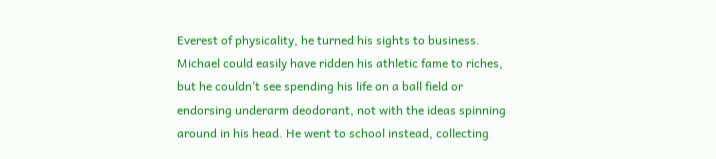Everest of physicality, he turned his sights to business. Michael could easily have ridden his athletic fame to riches, but he couldn’t see spending his life on a ball field or endorsing underarm deodorant, not with the ideas spinning around in his head. He went to school instead, collecting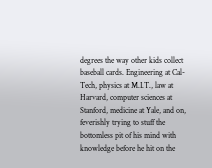degrees the way other kids collect baseball cards. Engineering at Cal-Tech, physics at M.I.T., law at Harvard, computer sciences at Stanford, medicine at Yale, and on, feverishly trying to stuff the bottomless pit of his mind with knowledge before he hit on the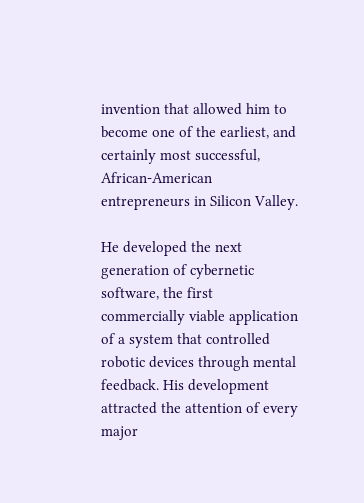invention that allowed him to become one of the earliest, and certainly most successful, African-American entrepreneurs in Silicon Valley.

He developed the next generation of cybernetic software, the first commercially viable application of a system that controlled robotic devices through mental feedback. His development attracted the attention of every major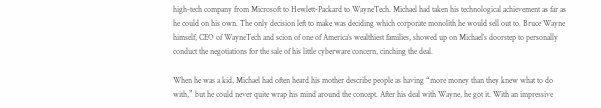high-tech company from Microsoft to Hewlett-Packard to WayneTech. Michael had taken his technological achievement as far as he could on his own. The only decision left to make was deciding which corporate monolith he would sell out to. Bruce Wayne himself, CEO of WayneTech and scion of one of America’s wealthiest families, showed up on Michael’s doorstep to personally conduct the negotiations for the sale of his little cyberware concern, cinching the deal.

When he was a kid, Michael had often heard his mother describe people as having “more money than they knew what to do with,” but he could never quite wrap his mind around the concept. After his deal with Wayne, he got it. With an impressive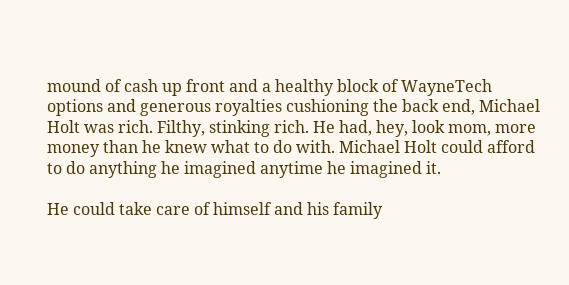mound of cash up front and a healthy block of WayneTech options and generous royalties cushioning the back end, Michael Holt was rich. Filthy, stinking rich. He had, hey, look mom, more money than he knew what to do with. Michael Holt could afford to do anything he imagined anytime he imagined it.

He could take care of himself and his family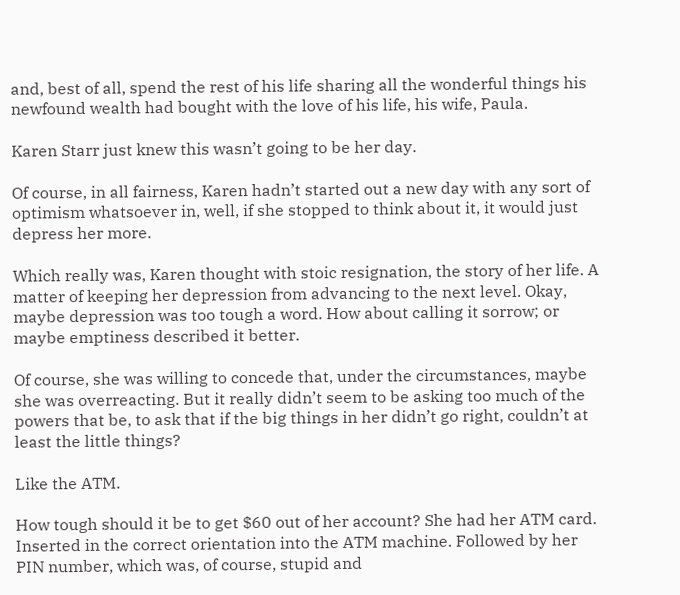and, best of all, spend the rest of his life sharing all the wonderful things his newfound wealth had bought with the love of his life, his wife, Paula.

Karen Starr just knew this wasn’t going to be her day.

Of course, in all fairness, Karen hadn’t started out a new day with any sort of optimism whatsoever in, well, if she stopped to think about it, it would just depress her more.

Which really was, Karen thought with stoic resignation, the story of her life. A matter of keeping her depression from advancing to the next level. Okay, maybe depression was too tough a word. How about calling it sorrow; or maybe emptiness described it better.

Of course, she was willing to concede that, under the circumstances, maybe she was overreacting. But it really didn’t seem to be asking too much of the powers that be, to ask that if the big things in her didn’t go right, couldn’t at least the little things?

Like the ATM.

How tough should it be to get $60 out of her account? She had her ATM card. Inserted in the correct orientation into the ATM machine. Followed by her PIN number, which was, of course, stupid and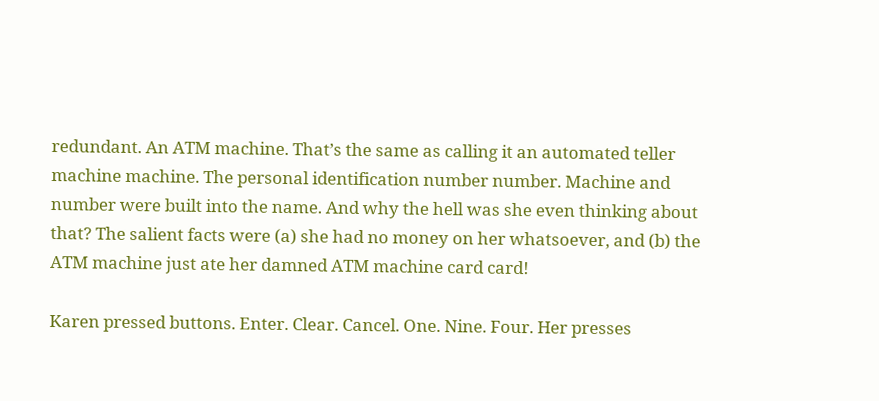redundant. An ATM machine. That’s the same as calling it an automated teller machine machine. The personal identification number number. Machine and number were built into the name. And why the hell was she even thinking about that? The salient facts were (a) she had no money on her whatsoever, and (b) the ATM machine just ate her damned ATM machine card card!

Karen pressed buttons. Enter. Clear. Cancel. One. Nine. Four. Her presses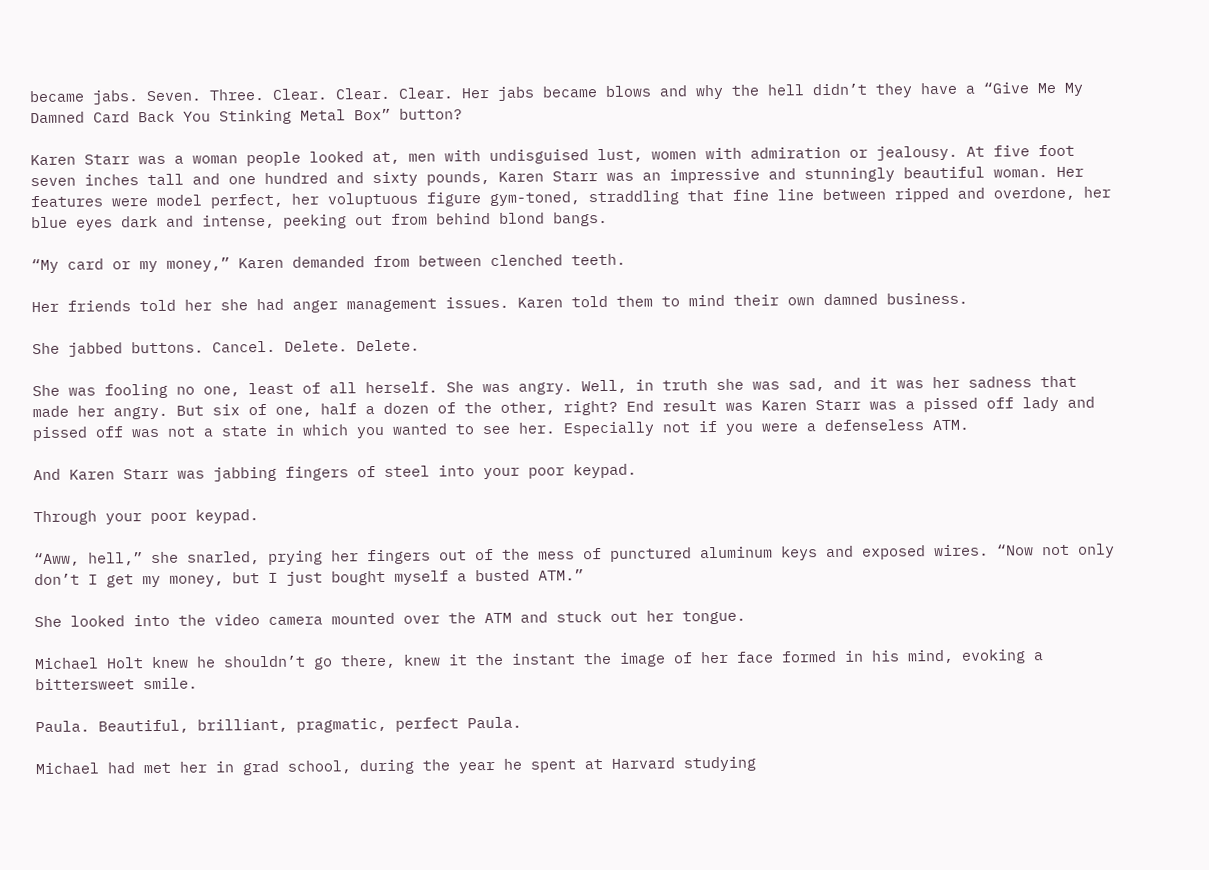became jabs. Seven. Three. Clear. Clear. Clear. Her jabs became blows and why the hell didn’t they have a “Give Me My Damned Card Back You Stinking Metal Box” button?

Karen Starr was a woman people looked at, men with undisguised lust, women with admiration or jealousy. At five foot seven inches tall and one hundred and sixty pounds, Karen Starr was an impressive and stunningly beautiful woman. Her features were model perfect, her voluptuous figure gym-toned, straddling that fine line between ripped and overdone, her blue eyes dark and intense, peeking out from behind blond bangs.

“My card or my money,” Karen demanded from between clenched teeth.

Her friends told her she had anger management issues. Karen told them to mind their own damned business.

She jabbed buttons. Cancel. Delete. Delete.

She was fooling no one, least of all herself. She was angry. Well, in truth she was sad, and it was her sadness that made her angry. But six of one, half a dozen of the other, right? End result was Karen Starr was a pissed off lady and pissed off was not a state in which you wanted to see her. Especially not if you were a defenseless ATM.

And Karen Starr was jabbing fingers of steel into your poor keypad.

Through your poor keypad.

“Aww, hell,” she snarled, prying her fingers out of the mess of punctured aluminum keys and exposed wires. “Now not only don’t I get my money, but I just bought myself a busted ATM.”

She looked into the video camera mounted over the ATM and stuck out her tongue.

Michael Holt knew he shouldn’t go there, knew it the instant the image of her face formed in his mind, evoking a bittersweet smile.

Paula. Beautiful, brilliant, pragmatic, perfect Paula.

Michael had met her in grad school, during the year he spent at Harvard studying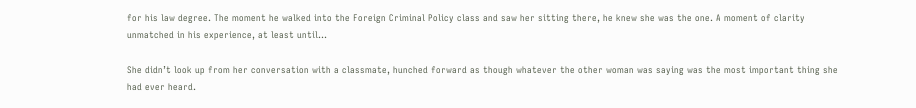for his law degree. The moment he walked into the Foreign Criminal Policy class and saw her sitting there, he knew she was the one. A moment of clarity unmatched in his experience, at least until…

She didn’t look up from her conversation with a classmate, hunched forward as though whatever the other woman was saying was the most important thing she had ever heard.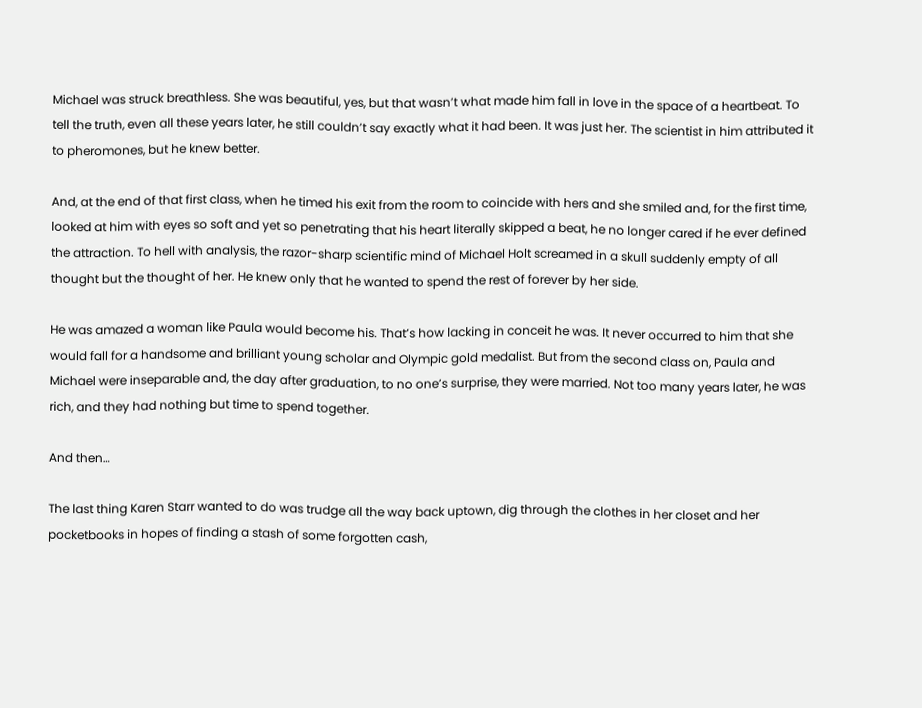Michael was struck breathless. She was beautiful, yes, but that wasn’t what made him fall in love in the space of a heartbeat. To tell the truth, even all these years later, he still couldn’t say exactly what it had been. It was just her. The scientist in him attributed it to pheromones, but he knew better.

And, at the end of that first class, when he timed his exit from the room to coincide with hers and she smiled and, for the first time, looked at him with eyes so soft and yet so penetrating that his heart literally skipped a beat, he no longer cared if he ever defined the attraction. To hell with analysis, the razor-sharp scientific mind of Michael Holt screamed in a skull suddenly empty of all thought but the thought of her. He knew only that he wanted to spend the rest of forever by her side.

He was amazed a woman like Paula would become his. That’s how lacking in conceit he was. It never occurred to him that she would fall for a handsome and brilliant young scholar and Olympic gold medalist. But from the second class on, Paula and Michael were inseparable and, the day after graduation, to no one’s surprise, they were married. Not too many years later, he was rich, and they had nothing but time to spend together.

And then…

The last thing Karen Starr wanted to do was trudge all the way back uptown, dig through the clothes in her closet and her pocketbooks in hopes of finding a stash of some forgotten cash,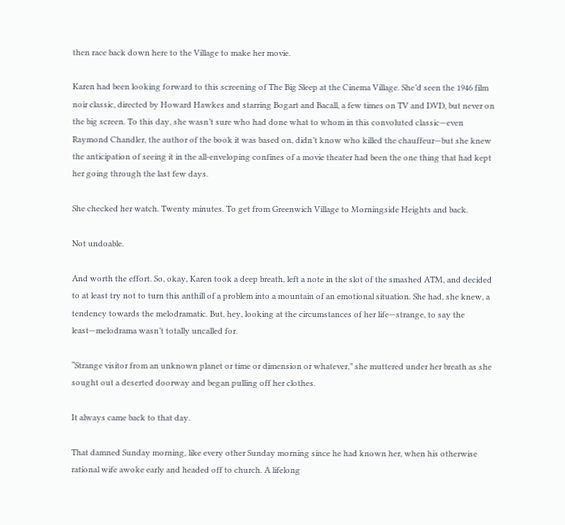then race back down here to the Village to make her movie.

Karen had been looking forward to this screening of The Big Sleep at the Cinema Village. She’d seen the 1946 film noir classic, directed by Howard Hawkes and starring Bogart and Bacall, a few times on TV and DVD, but never on the big screen. To this day, she wasn’t sure who had done what to whom in this convoluted classic—even Raymond Chandler, the author of the book it was based on, didn’t know who killed the chauffeur—but she knew the anticipation of seeing it in the all-enveloping confines of a movie theater had been the one thing that had kept her going through the last few days.

She checked her watch. Twenty minutes. To get from Greenwich Village to Morningside Heights and back.

Not undoable.

And worth the effort. So, okay, Karen took a deep breath, left a note in the slot of the smashed ATM, and decided to at least try not to turn this anthill of a problem into a mountain of an emotional situation. She had, she knew, a tendency towards the melodramatic. But, hey, looking at the circumstances of her life—strange, to say the least—melodrama wasn’t totally uncalled for.

“Strange visitor from an unknown planet or time or dimension or whatever,” she muttered under her breath as she sought out a deserted doorway and began pulling off her clothes.

It always came back to that day.

That damned Sunday morning, like every other Sunday morning since he had known her, when his otherwise rational wife awoke early and headed off to church. A lifelong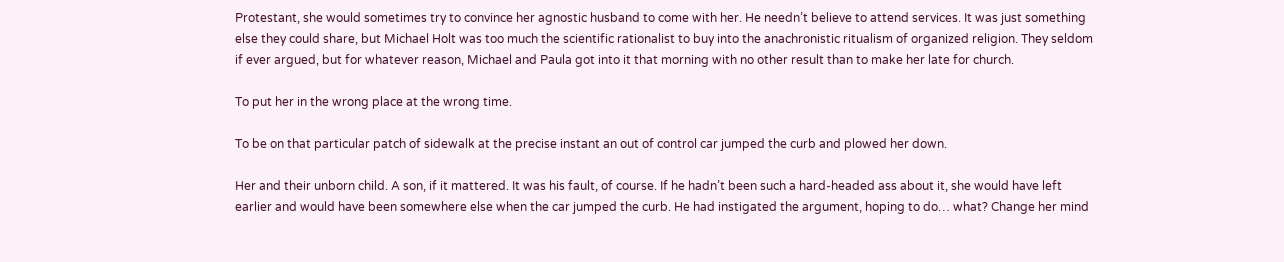Protestant, she would sometimes try to convince her agnostic husband to come with her. He needn’t believe to attend services. It was just something else they could share, but Michael Holt was too much the scientific rationalist to buy into the anachronistic ritualism of organized religion. They seldom if ever argued, but for whatever reason, Michael and Paula got into it that morning with no other result than to make her late for church.

To put her in the wrong place at the wrong time.

To be on that particular patch of sidewalk at the precise instant an out of control car jumped the curb and plowed her down.

Her and their unborn child. A son, if it mattered. It was his fault, of course. If he hadn’t been such a hard-headed ass about it, she would have left earlier and would have been somewhere else when the car jumped the curb. He had instigated the argument, hoping to do… what? Change her mind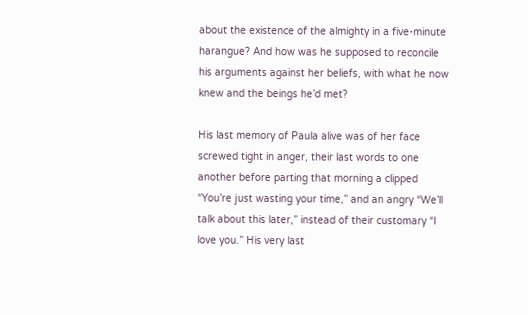about the existence of the almighty in a five-minute harangue? And how was he supposed to reconcile his arguments against her beliefs, with what he now knew and the beings he’d met?

His last memory of Paula alive was of her face screwed tight in anger, their last words to one another before parting that morning a clipped “You’re just wasting your time,” and an angry “We’ll talk about this later,” instead of their customary “I love you.” His very last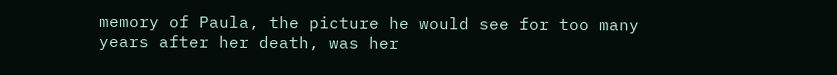memory of Paula, the picture he would see for too many years after her death, was her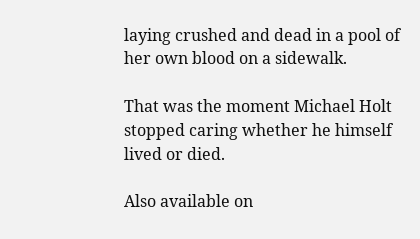laying crushed and dead in a pool of her own blood on a sidewalk.

That was the moment Michael Holt stopped caring whether he himself lived or died.

Also available on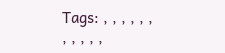Tags: , , , , , , , , , , ,